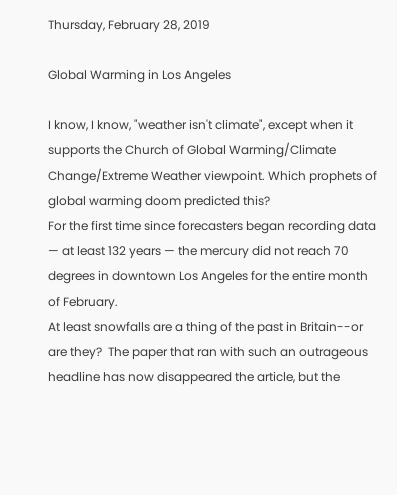Thursday, February 28, 2019

Global Warming in Los Angeles

I know, I know, "weather isn't climate", except when it supports the Church of Global Warming/Climate Change/Extreme Weather viewpoint. Which prophets of global warming doom predicted this?
For the first time since forecasters began recording data — at least 132 years — the mercury did not reach 70 degrees in downtown Los Angeles for the entire month of February.
At least snowfalls are a thing of the past in Britain--or are they?  The paper that ran with such an outrageous headline has now disappeared the article, but the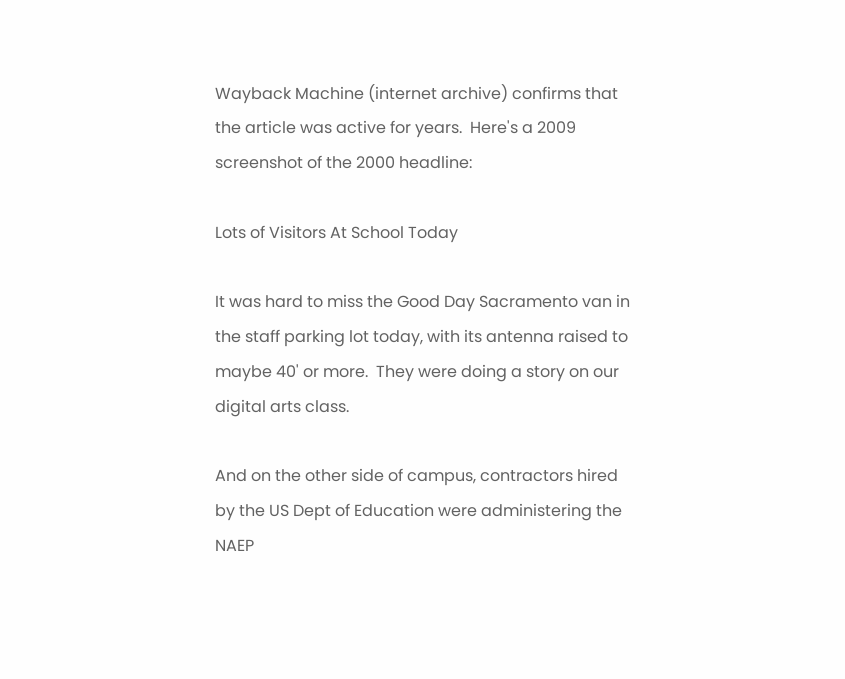Wayback Machine (internet archive) confirms that the article was active for years.  Here's a 2009 screenshot of the 2000 headline:

Lots of Visitors At School Today

It was hard to miss the Good Day Sacramento van in the staff parking lot today, with its antenna raised to maybe 40' or more.  They were doing a story on our digital arts class.

And on the other side of campus, contractors hired by the US Dept of Education were administering the NAEP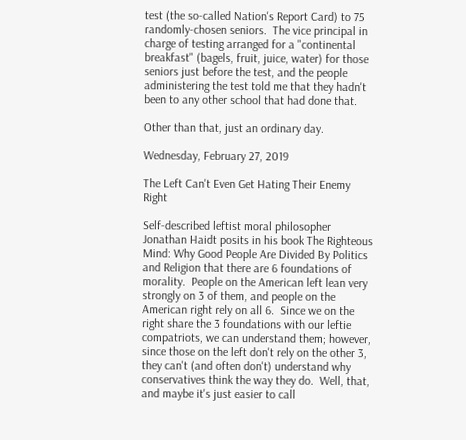test (the so-called Nation's Report Card) to 75 randomly-chosen seniors.  The vice principal in charge of testing arranged for a "continental breakfast" (bagels, fruit, juice, water) for those seniors just before the test, and the people administering the test told me that they hadn't been to any other school that had done that.

Other than that, just an ordinary day.

Wednesday, February 27, 2019

The Left Can't Even Get Hating Their Enemy Right

Self-described leftist moral philosopher Jonathan Haidt posits in his book The Righteous Mind: Why Good People Are Divided By Politics and Religion that there are 6 foundations of morality.  People on the American left lean very strongly on 3 of them, and people on the American right rely on all 6.  Since we on the right share the 3 foundations with our leftie compatriots, we can understand them; however, since those on the left don't rely on the other 3, they can't (and often don't) understand why conservatives think the way they do.  Well, that, and maybe it's just easier to call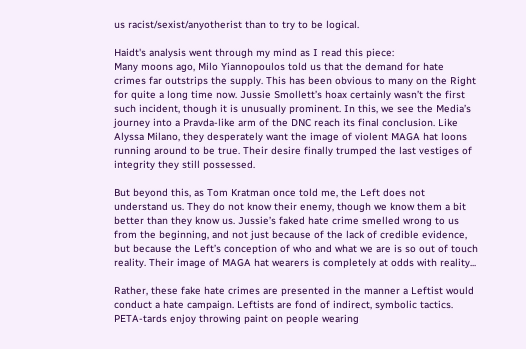us racist/sexist/anyotherist than to try to be logical.

Haidt's analysis went through my mind as I read this piece:
Many moons ago, Milo Yiannopoulos told us that the demand for hate crimes far outstrips the supply. This has been obvious to many on the Right for quite a long time now. Jussie Smollett’s hoax certainly wasn’t the first such incident, though it is unusually prominent. In this, we see the Media’s journey into a Pravda-like arm of the DNC reach its final conclusion. Like Alyssa Milano, they desperately want the image of violent MAGA hat loons running around to be true. Their desire finally trumped the last vestiges of integrity they still possessed.

But beyond this, as Tom Kratman once told me, the Left does not understand us. They do not know their enemy, though we know them a bit better than they know us. Jussie’s faked hate crime smelled wrong to us from the beginning, and not just because of the lack of credible evidence, but because the Left’s conception of who and what we are is so out of touch reality. Their image of MAGA hat wearers is completely at odds with reality...

Rather, these fake hate crimes are presented in the manner a Leftist would conduct a hate campaign. Leftists are fond of indirect, symbolic tactics. PETA-tards enjoy throwing paint on people wearing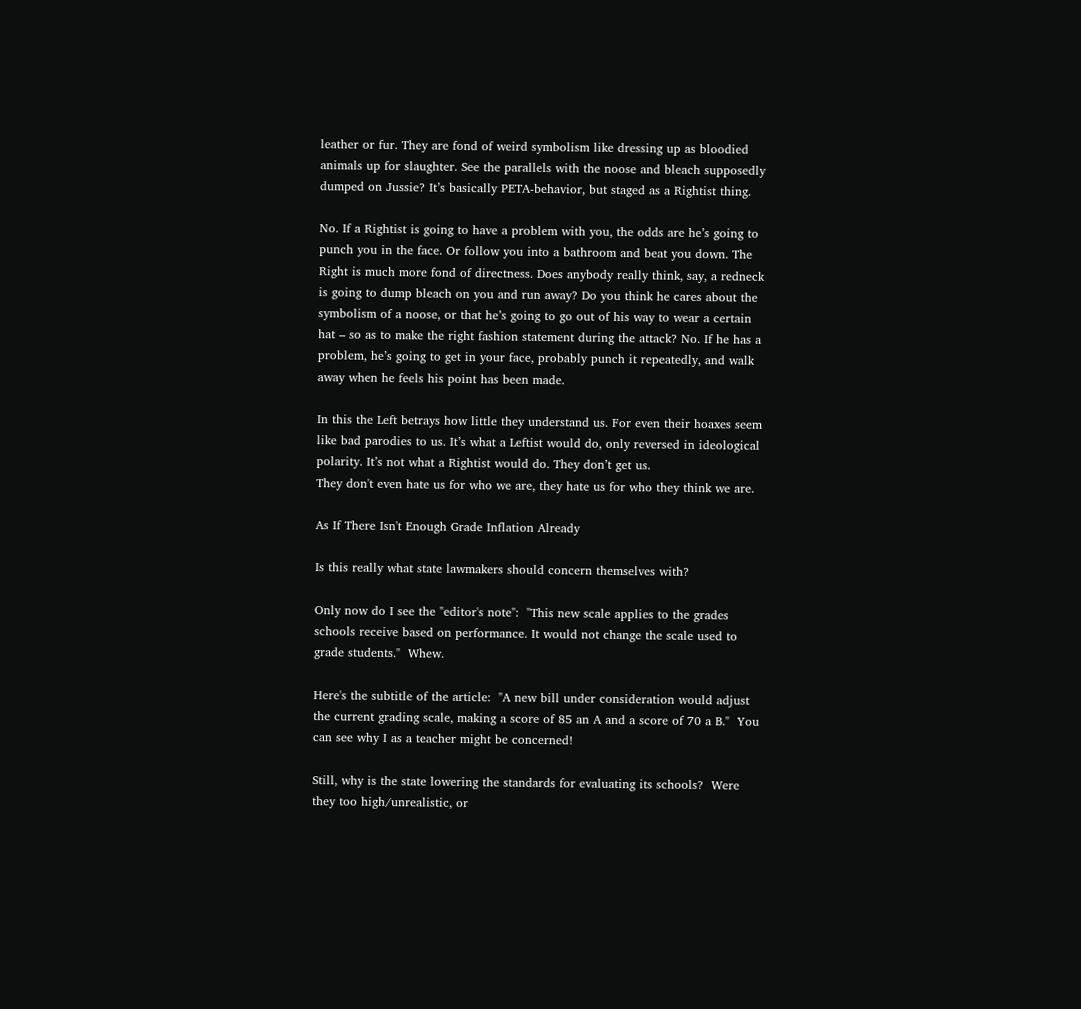leather or fur. They are fond of weird symbolism like dressing up as bloodied animals up for slaughter. See the parallels with the noose and bleach supposedly dumped on Jussie? It’s basically PETA-behavior, but staged as a Rightist thing.

No. If a Rightist is going to have a problem with you, the odds are he’s going to punch you in the face. Or follow you into a bathroom and beat you down. The Right is much more fond of directness. Does anybody really think, say, a redneck is going to dump bleach on you and run away? Do you think he cares about the symbolism of a noose, or that he’s going to go out of his way to wear a certain hat – so as to make the right fashion statement during the attack? No. If he has a problem, he’s going to get in your face, probably punch it repeatedly, and walk away when he feels his point has been made.

In this the Left betrays how little they understand us. For even their hoaxes seem like bad parodies to us. It’s what a Leftist would do, only reversed in ideological polarity. It’s not what a Rightist would do. They don’t get us.
They don't even hate us for who we are, they hate us for who they think we are.

As If There Isn't Enough Grade Inflation Already

Is this really what state lawmakers should concern themselves with?

Only now do I see the "editor's note":  "This new scale applies to the grades schools receive based on performance. It would not change the scale used to grade students."  Whew.

Here's the subtitle of the article:  "A new bill under consideration would adjust the current grading scale, making a score of 85 an A and a score of 70 a B."  You can see why I as a teacher might be concerned!

Still, why is the state lowering the standards for evaluating its schools?  Were they too high/unrealistic, or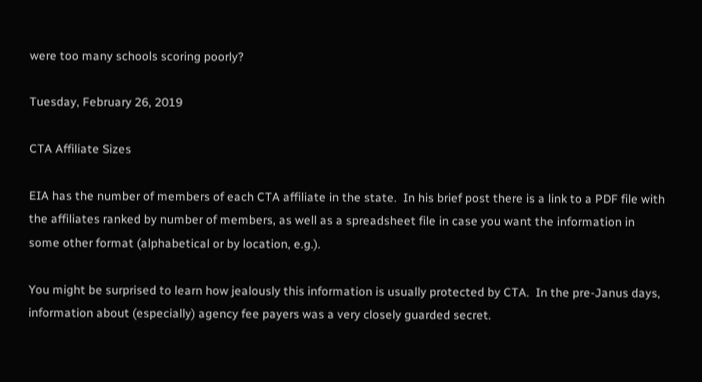were too many schools scoring poorly?

Tuesday, February 26, 2019

CTA Affiliate Sizes

EIA has the number of members of each CTA affiliate in the state.  In his brief post there is a link to a PDF file with the affiliates ranked by number of members, as well as a spreadsheet file in case you want the information in some other format (alphabetical or by location, e.g.).

You might be surprised to learn how jealously this information is usually protected by CTA.  In the pre-Janus days, information about (especially) agency fee payers was a very closely guarded secret.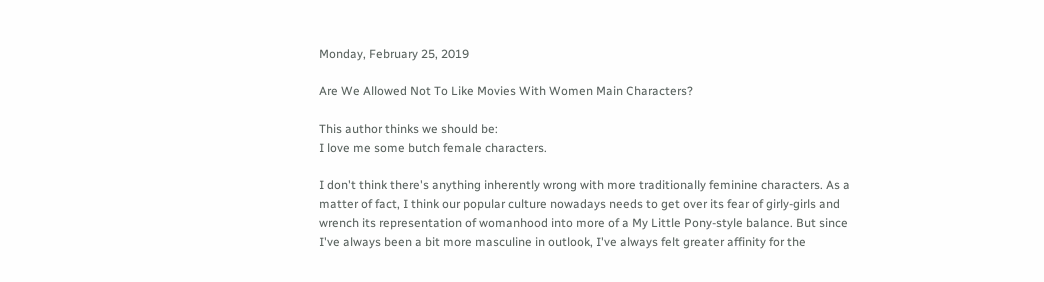Monday, February 25, 2019

Are We Allowed Not To Like Movies With Women Main Characters?

This author thinks we should be:
I love me some butch female characters.

I don't think there's anything inherently wrong with more traditionally feminine characters. As a matter of fact, I think our popular culture nowadays needs to get over its fear of girly-girls and wrench its representation of womanhood into more of a My Little Pony-style balance. But since I've always been a bit more masculine in outlook, I've always felt greater affinity for the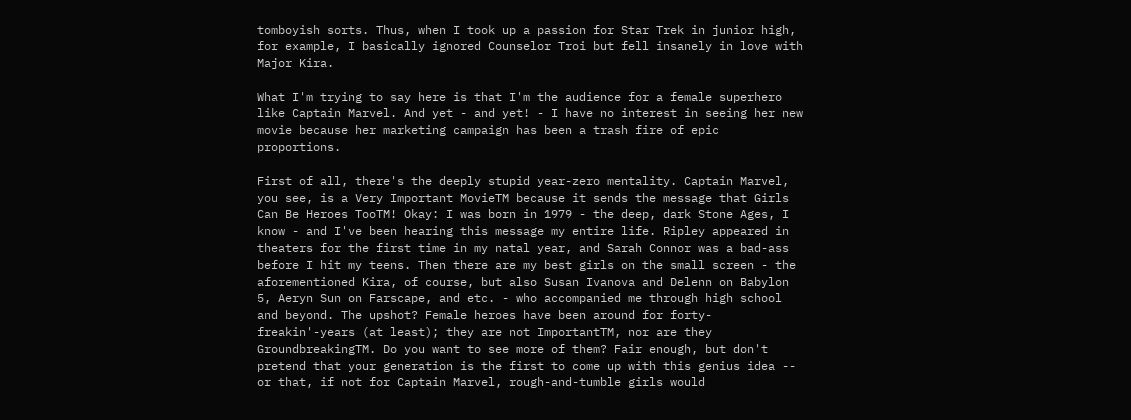tomboyish sorts. Thus, when I took up a passion for Star Trek in junior high, for example, I basically ignored Counselor Troi but fell insanely in love with Major Kira.

What I'm trying to say here is that I'm the audience for a female superhero like Captain Marvel. And yet - and yet! - I have no interest in seeing her new movie because her marketing campaign has been a trash fire of epic proportions.

First of all, there's the deeply stupid year-zero mentality. Captain Marvel, you see, is a Very Important MovieTM because it sends the message that Girls Can Be Heroes TooTM! Okay: I was born in 1979 - the deep, dark Stone Ages, I know - and I've been hearing this message my entire life. Ripley appeared in theaters for the first time in my natal year, and Sarah Connor was a bad-ass before I hit my teens. Then there are my best girls on the small screen - the aforementioned Kira, of course, but also Susan Ivanova and Delenn on Babylon 5, Aeryn Sun on Farscape, and etc. - who accompanied me through high school and beyond. The upshot? Female heroes have been around for forty-freakin'-years (at least); they are not ImportantTM, nor are they GroundbreakingTM. Do you want to see more of them? Fair enough, but don't pretend that your generation is the first to come up with this genius idea -- or that, if not for Captain Marvel, rough-and-tumble girls would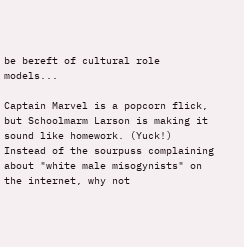be bereft of cultural role models...

Captain Marvel is a popcorn flick, but Schoolmarm Larson is making it sound like homework. (Yuck!) Instead of the sourpuss complaining about "white male misogynists" on the internet, why not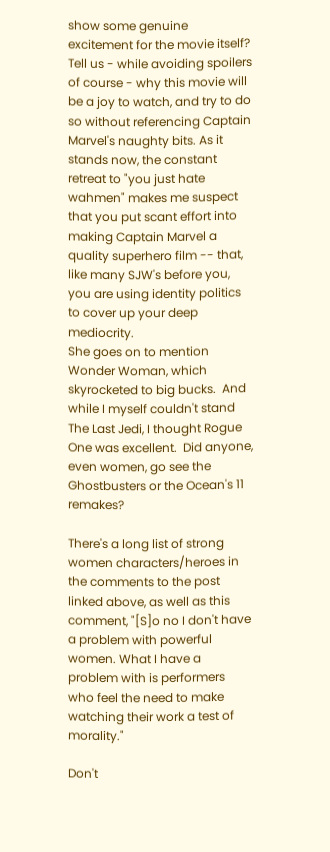show some genuine excitement for the movie itself? Tell us - while avoiding spoilers of course - why this movie will be a joy to watch, and try to do so without referencing Captain Marvel's naughty bits. As it stands now, the constant retreat to "you just hate wahmen" makes me suspect that you put scant effort into making Captain Marvel a quality superhero film -- that, like many SJW's before you, you are using identity politics to cover up your deep mediocrity.
She goes on to mention Wonder Woman, which skyrocketed to big bucks.  And while I myself couldn't stand The Last Jedi, I thought Rogue One was excellent.  Did anyone, even women, go see the Ghostbusters or the Ocean's 11 remakes?

There's a long list of strong women characters/heroes in the comments to the post linked above, as well as this comment, "[S]o no I don't have a problem with powerful women. What I have a problem with is performers who feel the need to make watching their work a test of morality."

Don't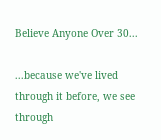Believe Anyone Over 30...

...because we've lived through it before, we see through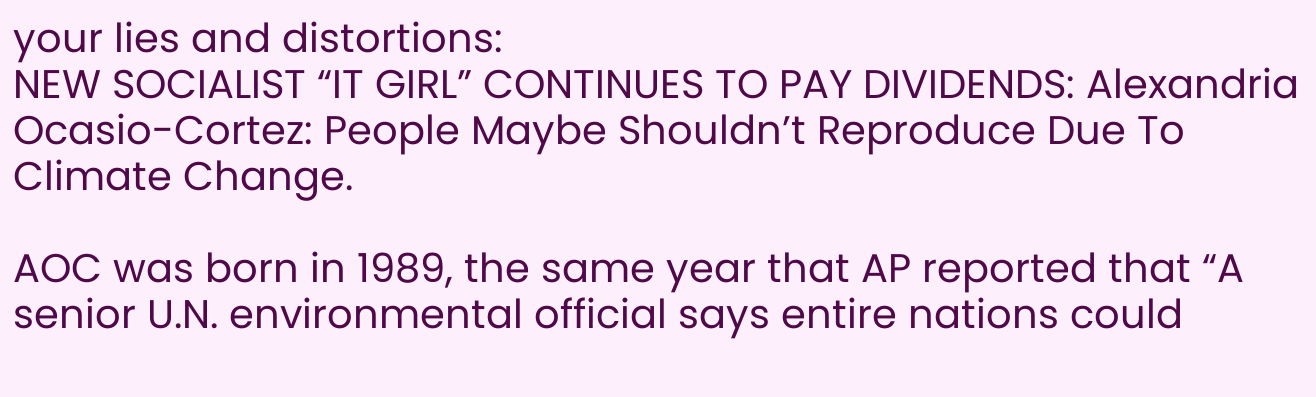your lies and distortions:
NEW SOCIALIST “IT GIRL” CONTINUES TO PAY DIVIDENDS: Alexandria Ocasio-Cortez: People Maybe Shouldn’t Reproduce Due To Climate Change.

AOC was born in 1989, the same year that AP reported that “A senior U.N. environmental official says entire nations could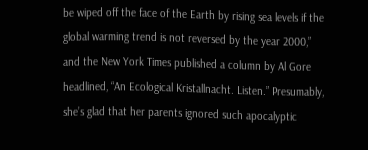be wiped off the face of the Earth by rising sea levels if the global warming trend is not reversed by the year 2000,” and the New York Times published a column by Al Gore headlined, “An Ecological Kristallnacht. Listen.” Presumably, she’s glad that her parents ignored such apocalyptic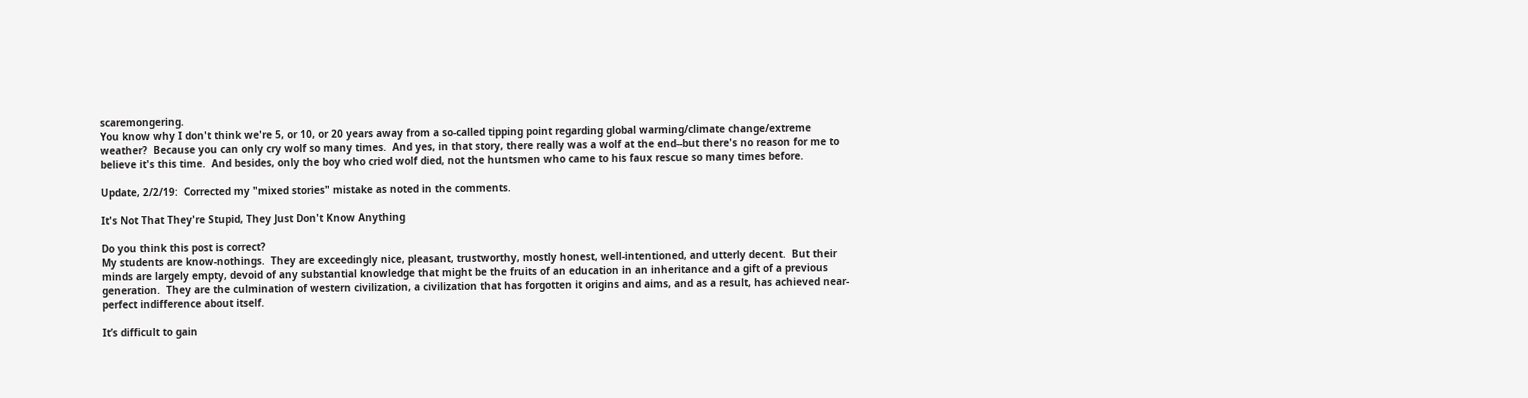scaremongering.
You know why I don't think we're 5, or 10, or 20 years away from a so-called tipping point regarding global warming/climate change/extreme weather?  Because you can only cry wolf so many times.  And yes, in that story, there really was a wolf at the end--but there's no reason for me to believe it's this time.  And besides, only the boy who cried wolf died, not the huntsmen who came to his faux rescue so many times before.

Update, 2/2/19:  Corrected my "mixed stories" mistake as noted in the comments.

It's Not That They're Stupid, They Just Don't Know Anything

Do you think this post is correct?
My students are know-nothings.  They are exceedingly nice, pleasant, trustworthy, mostly honest, well-intentioned, and utterly decent.  But their minds are largely empty, devoid of any substantial knowledge that might be the fruits of an education in an inheritance and a gift of a previous generation.  They are the culmination of western civilization, a civilization that has forgotten it origins and aims, and as a result, has achieved near-perfect indifference about itself.

It’s difficult to gain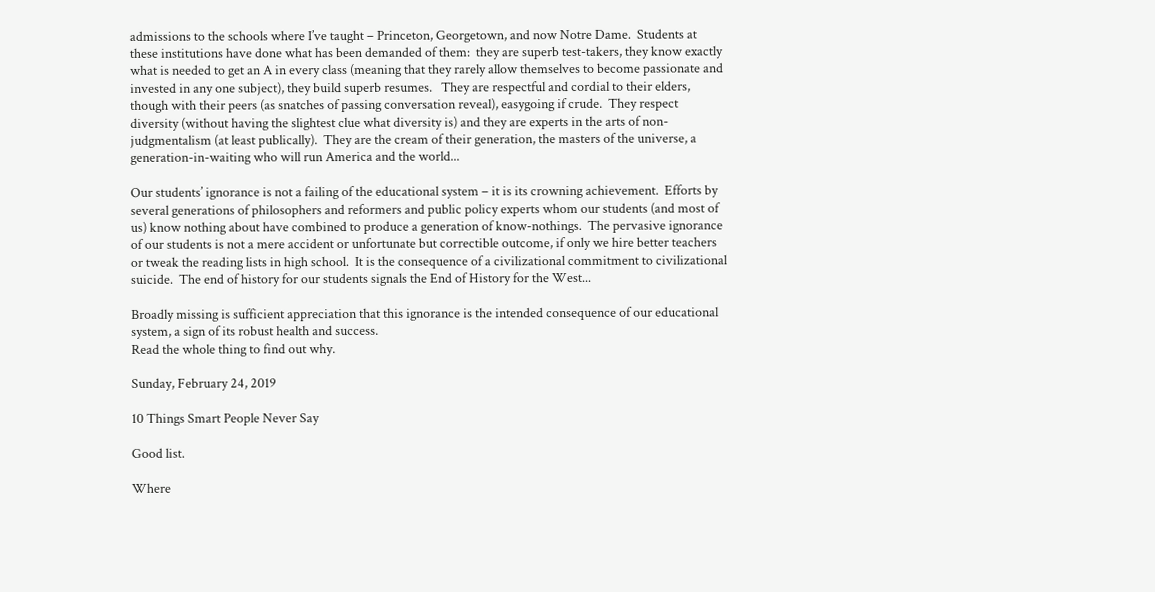admissions to the schools where I’ve taught – Princeton, Georgetown, and now Notre Dame.  Students at these institutions have done what has been demanded of them:  they are superb test-takers, they know exactly what is needed to get an A in every class (meaning that they rarely allow themselves to become passionate and invested in any one subject), they build superb resumes.   They are respectful and cordial to their elders, though with their peers (as snatches of passing conversation reveal), easygoing if crude.  They respect diversity (without having the slightest clue what diversity is) and they are experts in the arts of non-judgmentalism (at least publically).  They are the cream of their generation, the masters of the universe, a generation-in-waiting who will run America and the world...

Our students’ ignorance is not a failing of the educational system – it is its crowning achievement.  Efforts by several generations of philosophers and reformers and public policy experts whom our students (and most of us) know nothing about have combined to produce a generation of know-nothings.  The pervasive ignorance of our students is not a mere accident or unfortunate but correctible outcome, if only we hire better teachers or tweak the reading lists in high school.  It is the consequence of a civilizational commitment to civilizational suicide.  The end of history for our students signals the End of History for the West...

Broadly missing is sufficient appreciation that this ignorance is the intended consequence of our educational system, a sign of its robust health and success.
Read the whole thing to find out why.

Sunday, February 24, 2019

10 Things Smart People Never Say

Good list.

Where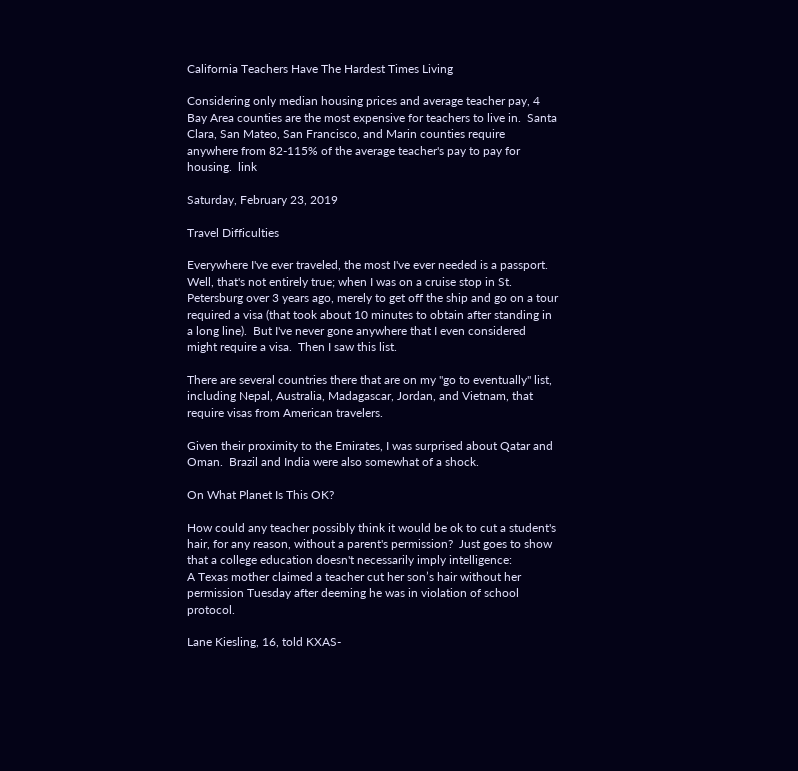California Teachers Have The Hardest Times Living

Considering only median housing prices and average teacher pay, 4 Bay Area counties are the most expensive for teachers to live in.  Santa Clara, San Mateo, San Francisco, and Marin counties require anywhere from 82-115% of the average teacher's pay to pay for housing.  link

Saturday, February 23, 2019

Travel Difficulties

Everywhere I've ever traveled, the most I've ever needed is a passport.  Well, that's not entirely true; when I was on a cruise stop in St. Petersburg over 3 years ago, merely to get off the ship and go on a tour required a visa (that took about 10 minutes to obtain after standing in a long line).  But I've never gone anywhere that I even considered might require a visa.  Then I saw this list.

There are several countries there that are on my "go to eventually" list, including Nepal, Australia, Madagascar, Jordan, and Vietnam, that require visas from American travelers.

Given their proximity to the Emirates, I was surprised about Qatar and Oman.  Brazil and India were also somewhat of a shock.

On What Planet Is This OK?

How could any teacher possibly think it would be ok to cut a student's hair, for any reason, without a parent's permission?  Just goes to show that a college education doesn't necessarily imply intelligence:
A Texas mother claimed a teacher cut her son’s hair without her permission Tuesday after deeming he was in violation of school protocol.

Lane Kiesling, 16, told KXAS-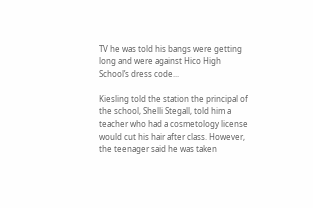TV he was told his bangs were getting long and were against Hico High School’s dress code...

Kiesling told the station the principal of the school, Shelli Stegall, told him a teacher who had a cosmetology license would cut his hair after class. However, the teenager said he was taken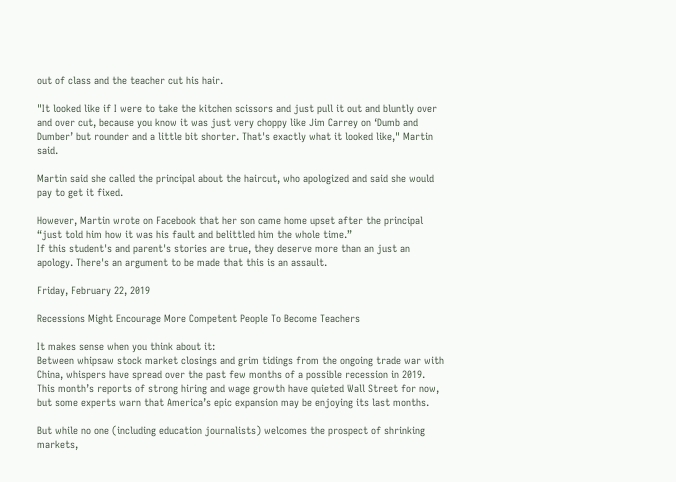out of class and the teacher cut his hair.

"It looked like if I were to take the kitchen scissors and just pull it out and bluntly over and over cut, because you know it was just very choppy like Jim Carrey on ‘Dumb and Dumber’ but rounder and a little bit shorter. That's exactly what it looked like," Martin said.

Martin said she called the principal about the haircut, who apologized and said she would pay to get it fixed.

However, Martin wrote on Facebook that her son came home upset after the principal “just told him how it was his fault and belittled him the whole time.”
If this student's and parent's stories are true, they deserve more than an just an apology. There's an argument to be made that this is an assault.

Friday, February 22, 2019

Recessions Might Encourage More Competent People To Become Teachers

It makes sense when you think about it:
Between whipsaw stock market closings and grim tidings from the ongoing trade war with China, whispers have spread over the past few months of a possible recession in 2019. This month’s reports of strong hiring and wage growth have quieted Wall Street for now, but some experts warn that America’s epic expansion may be enjoying its last months.

But while no one (including education journalists) welcomes the prospect of shrinking markets,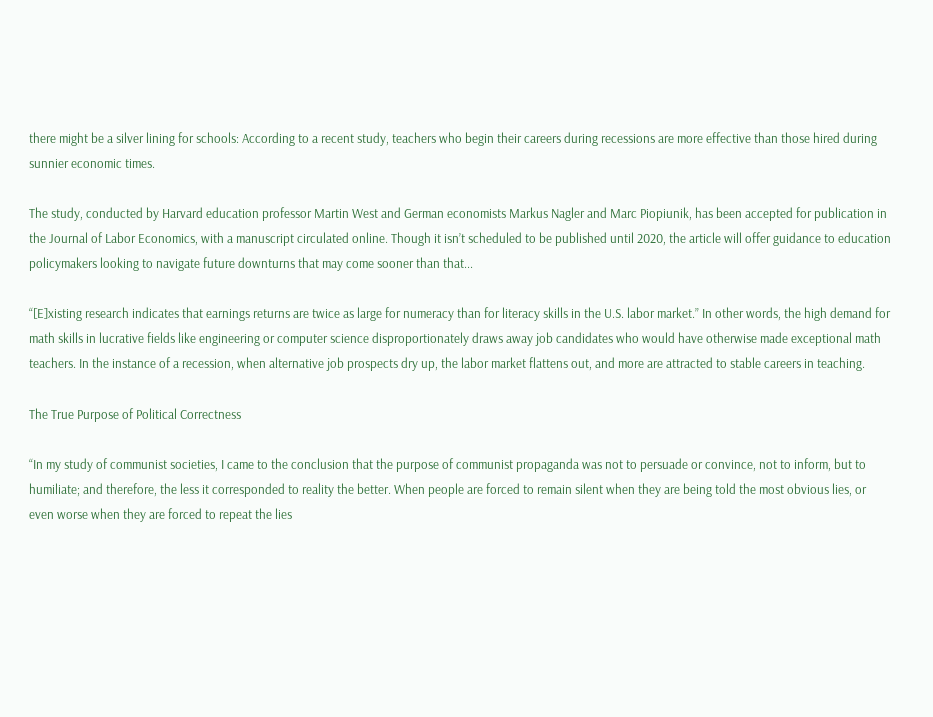there might be a silver lining for schools: According to a recent study, teachers who begin their careers during recessions are more effective than those hired during sunnier economic times.

The study, conducted by Harvard education professor Martin West and German economists Markus Nagler and Marc Piopiunik, has been accepted for publication in the Journal of Labor Economics, with a manuscript circulated online. Though it isn’t scheduled to be published until 2020, the article will offer guidance to education policymakers looking to navigate future downturns that may come sooner than that...

“[E]xisting research indicates that earnings returns are twice as large for numeracy than for literacy skills in the U.S. labor market.” In other words, the high demand for math skills in lucrative fields like engineering or computer science disproportionately draws away job candidates who would have otherwise made exceptional math teachers. In the instance of a recession, when alternative job prospects dry up, the labor market flattens out, and more are attracted to stable careers in teaching.

The True Purpose of Political Correctness

“In my study of communist societies, I came to the conclusion that the purpose of communist propaganda was not to persuade or convince, not to inform, but to humiliate; and therefore, the less it corresponded to reality the better. When people are forced to remain silent when they are being told the most obvious lies, or even worse when they are forced to repeat the lies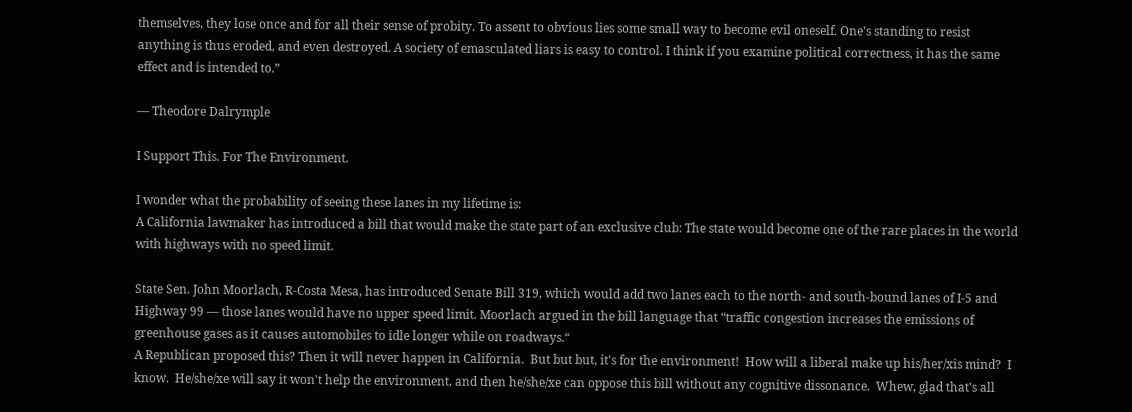themselves, they lose once and for all their sense of probity. To assent to obvious lies some small way to become evil oneself. One's standing to resist anything is thus eroded, and even destroyed. A society of emasculated liars is easy to control. I think if you examine political correctness, it has the same effect and is intended to.”

― Theodore Dalrymple

I Support This. For The Environment.

I wonder what the probability of seeing these lanes in my lifetime is:
A California lawmaker has introduced a bill that would make the state part of an exclusive club: The state would become one of the rare places in the world with highways with no speed limit.

State Sen. John Moorlach, R-Costa Mesa, has introduced Senate Bill 319, which would add two lanes each to the north- and south-bound lanes of I-5 and Highway 99 — those lanes would have no upper speed limit. Moorlach argued in the bill language that “traffic congestion increases the emissions of greenhouse gases as it causes automobiles to idle longer while on roadways.“
A Republican proposed this? Then it will never happen in California.  But but but, it's for the environment!  How will a liberal make up his/her/xis mind?  I know.  He/she/xe will say it won't help the environment, and then he/she/xe can oppose this bill without any cognitive dissonance.  Whew, glad that's all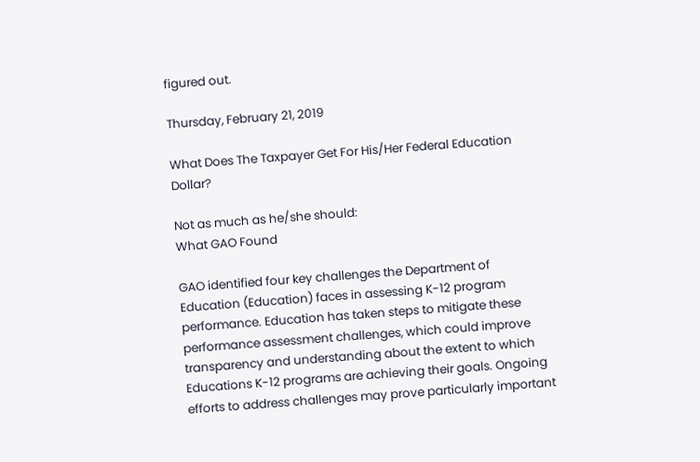figured out.

Thursday, February 21, 2019

What Does The Taxpayer Get For His/Her Federal Education Dollar?

Not as much as he/she should:
What GAO Found

GAO identified four key challenges the Department of Education (Education) faces in assessing K-12 program performance. Education has taken steps to mitigate these performance assessment challenges, which could improve transparency and understanding about the extent to which Educations K-12 programs are achieving their goals. Ongoing efforts to address challenges may prove particularly important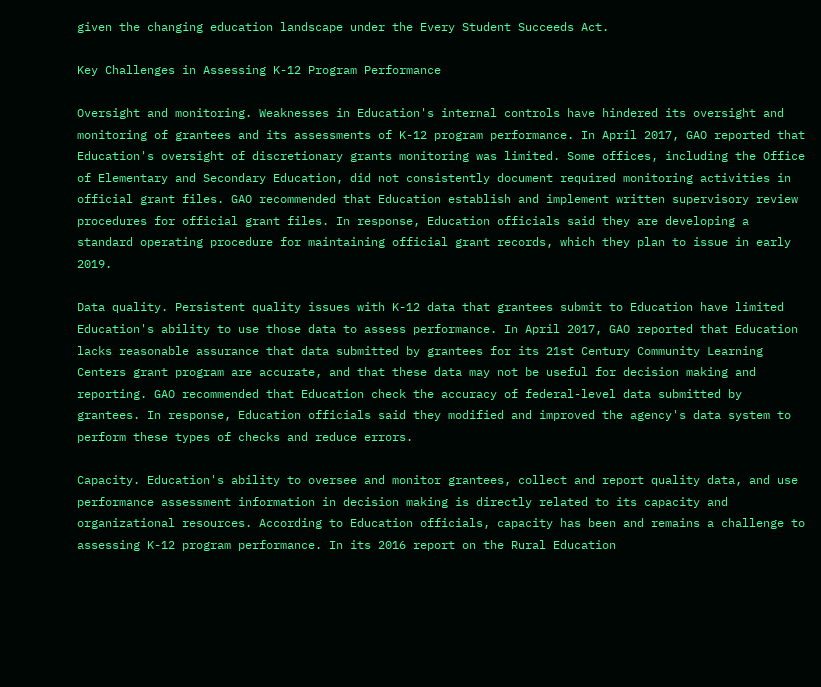given the changing education landscape under the Every Student Succeeds Act.

Key Challenges in Assessing K-12 Program Performance

Oversight and monitoring. Weaknesses in Education's internal controls have hindered its oversight and monitoring of grantees and its assessments of K-12 program performance. In April 2017, GAO reported that Education's oversight of discretionary grants monitoring was limited. Some offices, including the Office of Elementary and Secondary Education, did not consistently document required monitoring activities in official grant files. GAO recommended that Education establish and implement written supervisory review procedures for official grant files. In response, Education officials said they are developing a standard operating procedure for maintaining official grant records, which they plan to issue in early 2019.

Data quality. Persistent quality issues with K-12 data that grantees submit to Education have limited Education's ability to use those data to assess performance. In April 2017, GAO reported that Education lacks reasonable assurance that data submitted by grantees for its 21st Century Community Learning Centers grant program are accurate, and that these data may not be useful for decision making and reporting. GAO recommended that Education check the accuracy of federal-level data submitted by grantees. In response, Education officials said they modified and improved the agency's data system to perform these types of checks and reduce errors.

Capacity. Education's ability to oversee and monitor grantees, collect and report quality data, and use performance assessment information in decision making is directly related to its capacity and organizational resources. According to Education officials, capacity has been and remains a challenge to assessing K-12 program performance. In its 2016 report on the Rural Education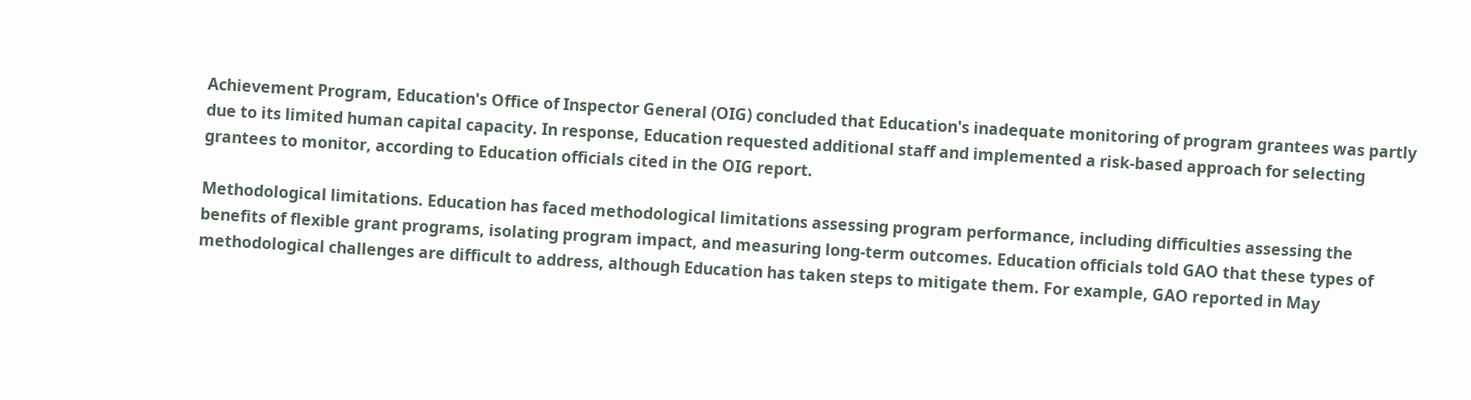Achievement Program, Education's Office of Inspector General (OIG) concluded that Education's inadequate monitoring of program grantees was partly due to its limited human capital capacity. In response, Education requested additional staff and implemented a risk-based approach for selecting grantees to monitor, according to Education officials cited in the OIG report.

Methodological limitations. Education has faced methodological limitations assessing program performance, including difficulties assessing the benefits of flexible grant programs, isolating program impact, and measuring long-term outcomes. Education officials told GAO that these types of methodological challenges are difficult to address, although Education has taken steps to mitigate them. For example, GAO reported in May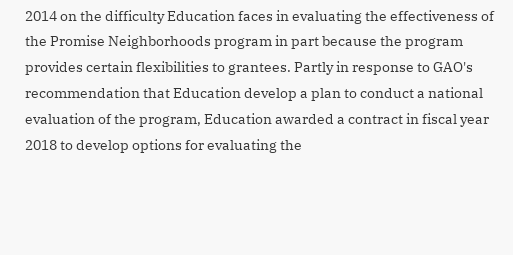2014 on the difficulty Education faces in evaluating the effectiveness of the Promise Neighborhoods program in part because the program provides certain flexibilities to grantees. Partly in response to GAO's recommendation that Education develop a plan to conduct a national evaluation of the program, Education awarded a contract in fiscal year 2018 to develop options for evaluating the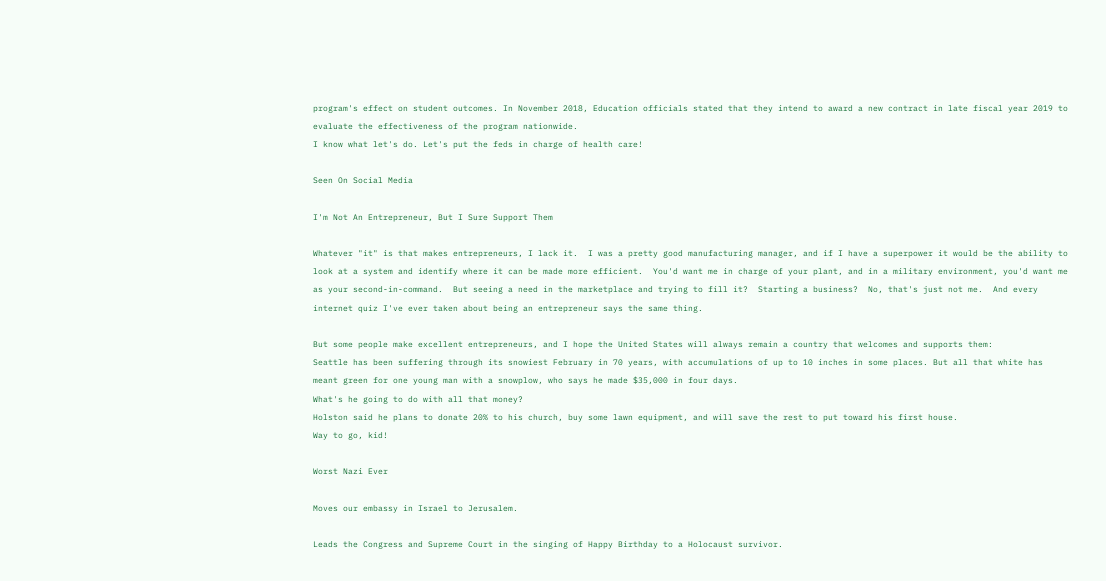program's effect on student outcomes. In November 2018, Education officials stated that they intend to award a new contract in late fiscal year 2019 to evaluate the effectiveness of the program nationwide.
I know what let's do. Let's put the feds in charge of health care!

Seen On Social Media

I'm Not An Entrepreneur, But I Sure Support Them

Whatever "it" is that makes entrepreneurs, I lack it.  I was a pretty good manufacturing manager, and if I have a superpower it would be the ability to look at a system and identify where it can be made more efficient.  You'd want me in charge of your plant, and in a military environment, you'd want me as your second-in-command.  But seeing a need in the marketplace and trying to fill it?  Starting a business?  No, that's just not me.  And every internet quiz I've ever taken about being an entrepreneur says the same thing.

But some people make excellent entrepreneurs, and I hope the United States will always remain a country that welcomes and supports them:
Seattle has been suffering through its snowiest February in 70 years, with accumulations of up to 10 inches in some places. But all that white has meant green for one young man with a snowplow, who says he made $35,000 in four days.
What's he going to do with all that money?
Holston said he plans to donate 20% to his church, buy some lawn equipment, and will save the rest to put toward his first house.
Way to go, kid!

Worst Nazi Ever

Moves our embassy in Israel to Jerusalem.

Leads the Congress and Supreme Court in the singing of Happy Birthday to a Holocaust survivor.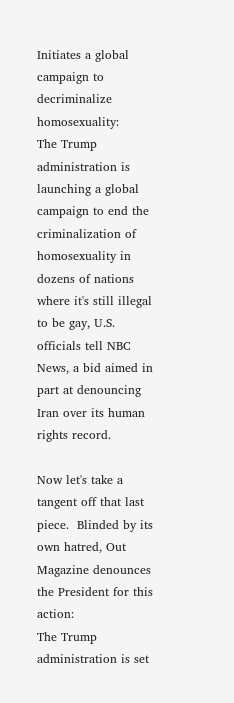Initiates a global campaign to decriminalize homosexuality:
The Trump administration is launching a global campaign to end the criminalization of homosexuality in dozens of nations where it's still illegal to be gay, U.S. officials tell NBC News, a bid aimed in part at denouncing Iran over its human rights record.

Now let's take a tangent off that last piece.  Blinded by its own hatred, Out Magazine denounces the President for this action:
The Trump administration is set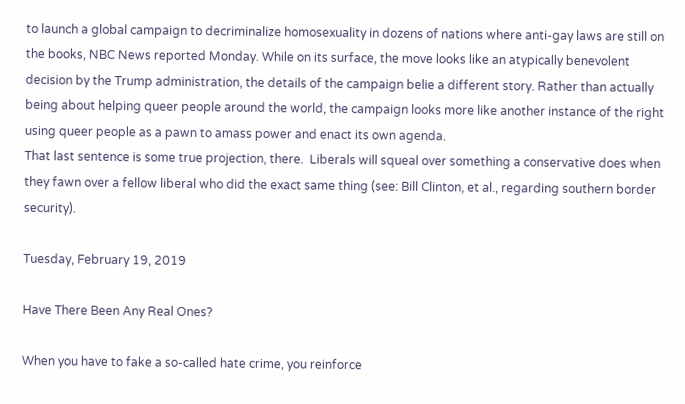to launch a global campaign to decriminalize homosexuality in dozens of nations where anti-gay laws are still on the books, NBC News reported Monday. While on its surface, the move looks like an atypically benevolent decision by the Trump administration, the details of the campaign belie a different story. Rather than actually being about helping queer people around the world, the campaign looks more like another instance of the right using queer people as a pawn to amass power and enact its own agenda.
That last sentence is some true projection, there.  Liberals will squeal over something a conservative does when they fawn over a fellow liberal who did the exact same thing (see: Bill Clinton, et al., regarding southern border security).

Tuesday, February 19, 2019

Have There Been Any Real Ones?

When you have to fake a so-called hate crime, you reinforce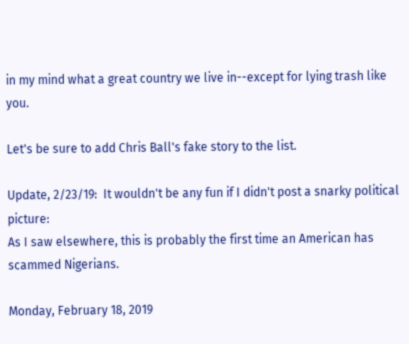in my mind what a great country we live in--except for lying trash like you.

Let's be sure to add Chris Ball's fake story to the list.

Update, 2/23/19:  It wouldn't be any fun if I didn't post a snarky political picture:
As I saw elsewhere, this is probably the first time an American has scammed Nigerians.

Monday, February 18, 2019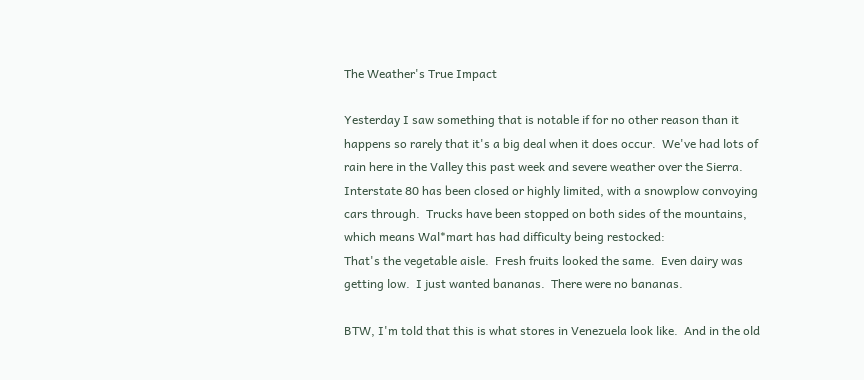The Weather's True Impact

Yesterday I saw something that is notable if for no other reason than it happens so rarely that it's a big deal when it does occur.  We've had lots of rain here in the Valley this past week and severe weather over the Sierra.  Interstate 80 has been closed or highly limited, with a snowplow convoying cars through.  Trucks have been stopped on both sides of the mountains, which means Wal*mart has had difficulty being restocked:
That's the vegetable aisle.  Fresh fruits looked the same.  Even dairy was getting low.  I just wanted bananas.  There were no bananas.

BTW, I'm told that this is what stores in Venezuela look like.  And in the old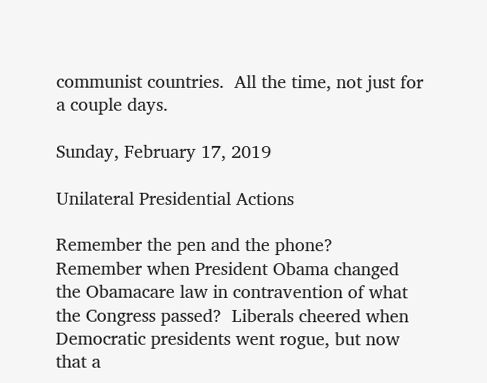communist countries.  All the time, not just for a couple days.

Sunday, February 17, 2019

Unilateral Presidential Actions

Remember the pen and the phone?  Remember when President Obama changed the Obamacare law in contravention of what the Congress passed?  Liberals cheered when Democratic presidents went rogue, but now that a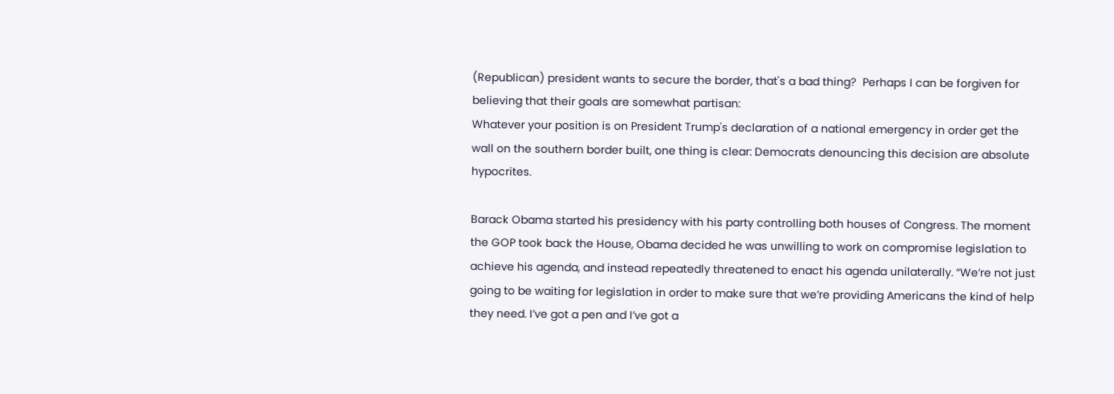(Republican) president wants to secure the border, that's a bad thing?  Perhaps I can be forgiven for believing that their goals are somewhat partisan:
Whatever your position is on President Trump's declaration of a national emergency in order get the wall on the southern border built, one thing is clear: Democrats denouncing this decision are absolute hypocrites.

Barack Obama started his presidency with his party controlling both houses of Congress. The moment the GOP took back the House, Obama decided he was unwilling to work on compromise legislation to achieve his agenda, and instead repeatedly threatened to enact his agenda unilaterally. “We’re not just going to be waiting for legislation in order to make sure that we’re providing Americans the kind of help they need. I’ve got a pen and I’ve got a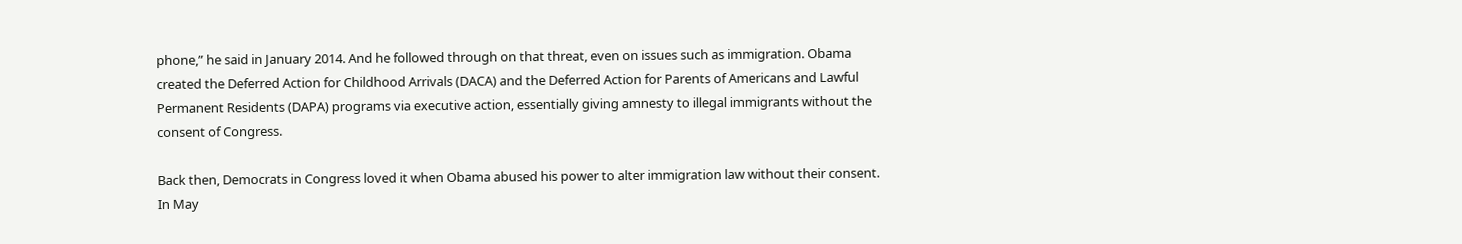phone,” he said in January 2014. And he followed through on that threat, even on issues such as immigration. Obama created the Deferred Action for Childhood Arrivals (DACA) and the Deferred Action for Parents of Americans and Lawful Permanent Residents (DAPA) programs via executive action, essentially giving amnesty to illegal immigrants without the consent of Congress.

Back then, Democrats in Congress loved it when Obama abused his power to alter immigration law without their consent. In May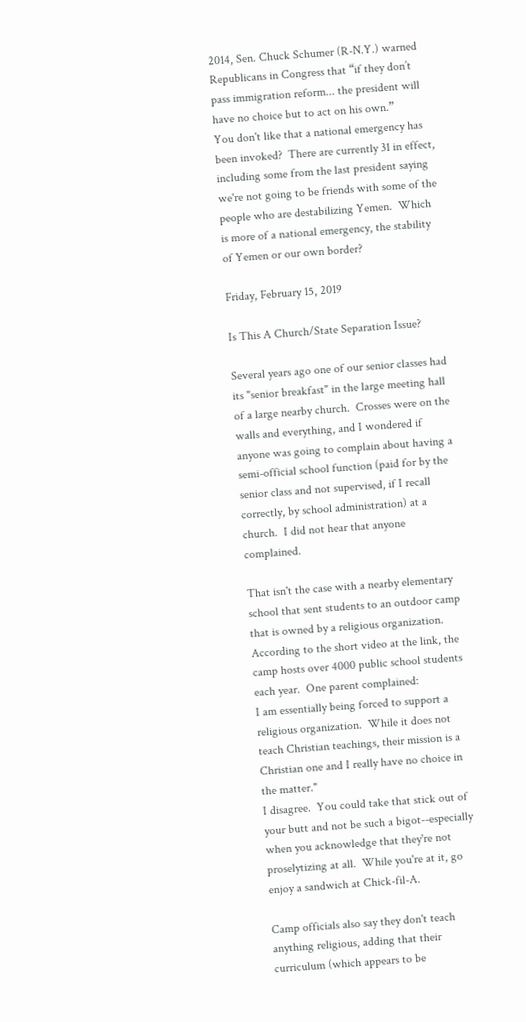2014, Sen. Chuck Schumer (R-N.Y.) warned Republicans in Congress that “if they don’t pass immigration reform... the president will have no choice but to act on his own.”
You don't like that a national emergency has been invoked?  There are currently 31 in effect, including some from the last president saying we're not going to be friends with some of the people who are destabilizing Yemen.  Which is more of a national emergency, the stability of Yemen or our own border?

Friday, February 15, 2019

Is This A Church/State Separation Issue?

Several years ago one of our senior classes had its "senior breakfast" in the large meeting hall of a large nearby church.  Crosses were on the walls and everything, and I wondered if anyone was going to complain about having a semi-official school function (paid for by the senior class and not supervised, if I recall correctly, by school administration) at a church.  I did not hear that anyone complained.

That isn't the case with a nearby elementary school that sent students to an outdoor camp that is owned by a religious organization.  According to the short video at the link, the camp hosts over 4000 public school students each year.  One parent complained:
I am essentially being forced to support a religious organization.  While it does not teach Christian teachings, their mission is a Christian one and I really have no choice in the matter."
I disagree.  You could take that stick out of your butt and not be such a bigot--especially when you acknowledge that they're not proselytizing at all.  While you're at it, go enjoy a sandwich at Chick-fil-A.

Camp officials also say they don't teach anything religious, adding that their curriculum (which appears to be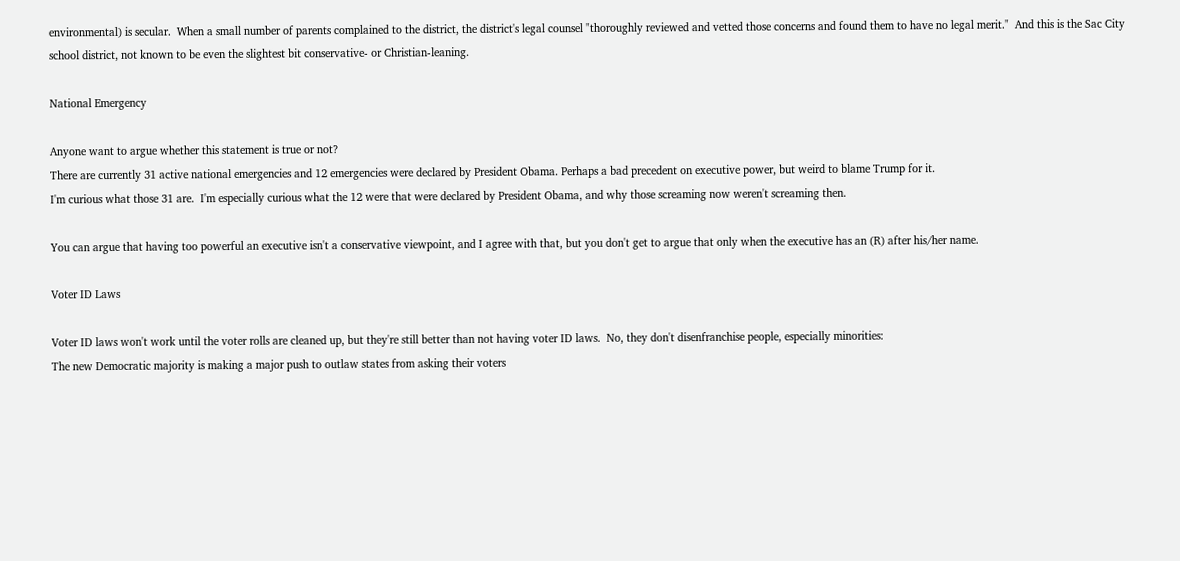environmental) is secular.  When a small number of parents complained to the district, the district's legal counsel "thoroughly reviewed and vetted those concerns and found them to have no legal merit."  And this is the Sac City school district, not known to be even the slightest bit conservative- or Christian-leaning.

National Emergency

Anyone want to argue whether this statement is true or not?
There are currently 31 active national emergencies and 12 emergencies were declared by President Obama. Perhaps a bad precedent on executive power, but weird to blame Trump for it.
I'm curious what those 31 are.  I'm especially curious what the 12 were that were declared by President Obama, and why those screaming now weren't screaming then.

You can argue that having too powerful an executive isn't a conservative viewpoint, and I agree with that, but you don't get to argue that only when the executive has an (R) after his/her name.

Voter ID Laws

Voter ID laws won't work until the voter rolls are cleaned up, but they're still better than not having voter ID laws.  No, they don't disenfranchise people, especially minorities:
The new Democratic majority is making a major push to outlaw states from asking their voters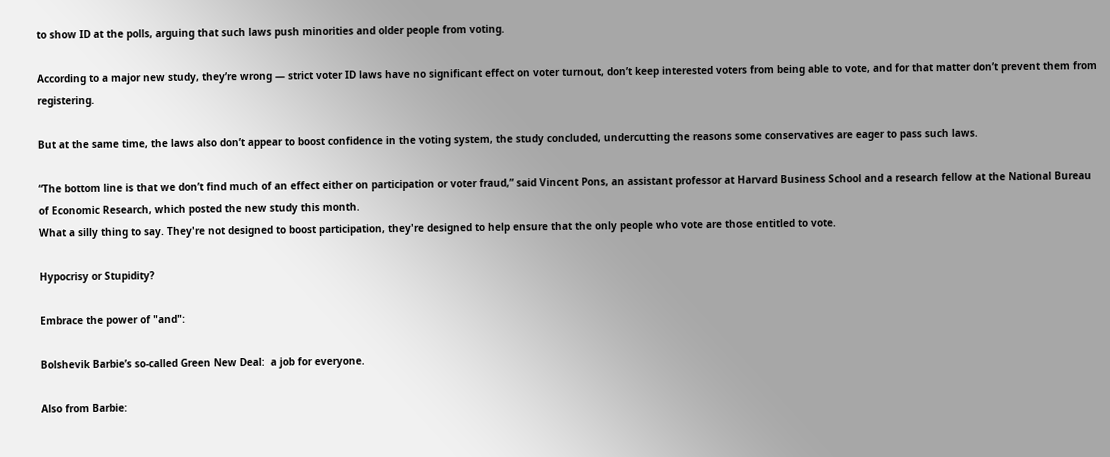to show ID at the polls, arguing that such laws push minorities and older people from voting.

According to a major new study, they’re wrong — strict voter ID laws have no significant effect on voter turnout, don’t keep interested voters from being able to vote, and for that matter don’t prevent them from registering.

But at the same time, the laws also don’t appear to boost confidence in the voting system, the study concluded, undercutting the reasons some conservatives are eager to pass such laws.

“The bottom line is that we don’t find much of an effect either on participation or voter fraud,” said Vincent Pons, an assistant professor at Harvard Business School and a research fellow at the National Bureau of Economic Research, which posted the new study this month.
What a silly thing to say. They're not designed to boost participation, they're designed to help ensure that the only people who vote are those entitled to vote.

Hypocrisy or Stupidity?

Embrace the power of "and":

Bolshevik Barbie’s so-called Green New Deal:  a job for everyone.

Also from Barbie: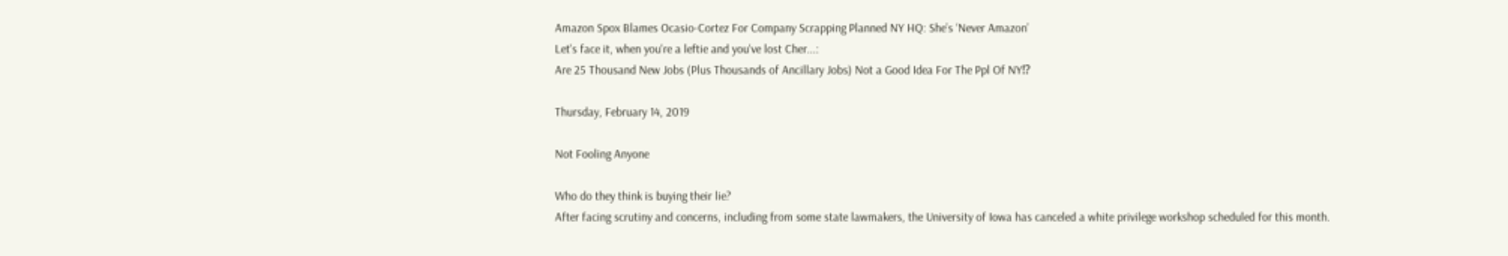Amazon Spox Blames Ocasio-Cortez For Company Scrapping Planned NY HQ: She’s ‘Never Amazon’
Let's face it, when you're a leftie and you've lost Cher...:
Are 25 Thousand New Jobs (Plus Thousands of Ancillary Jobs) Not a Good Idea For The Ppl Of NY⁉

Thursday, February 14, 2019

Not Fooling Anyone

Who do they think is buying their lie?
After facing scrutiny and concerns, including from some state lawmakers, the University of Iowa has canceled a white privilege workshop scheduled for this month.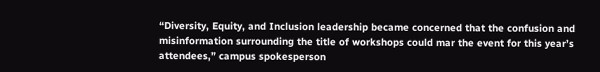“Diversity, Equity, and Inclusion leadership became concerned that the confusion and misinformation surrounding the title of workshops could mar the event for this year’s attendees,” campus spokesperson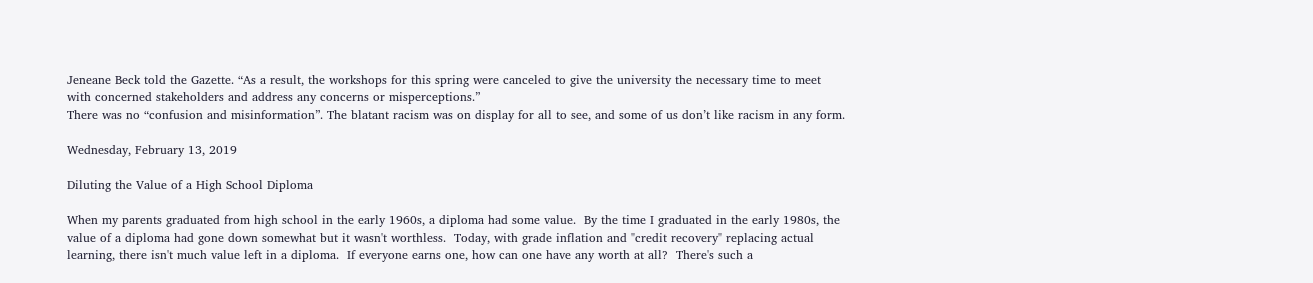Jeneane Beck told the Gazette. “As a result, the workshops for this spring were canceled to give the university the necessary time to meet with concerned stakeholders and address any concerns or misperceptions.”
There was no “confusion and misinformation”. The blatant racism was on display for all to see, and some of us don’t like racism in any form.

Wednesday, February 13, 2019

Diluting the Value of a High School Diploma

When my parents graduated from high school in the early 1960s, a diploma had some value.  By the time I graduated in the early 1980s, the value of a diploma had gone down somewhat but it wasn't worthless.  Today, with grade inflation and "credit recovery" replacing actual learning, there isn't much value left in a diploma.  If everyone earns one, how can one have any worth at all?  There's such a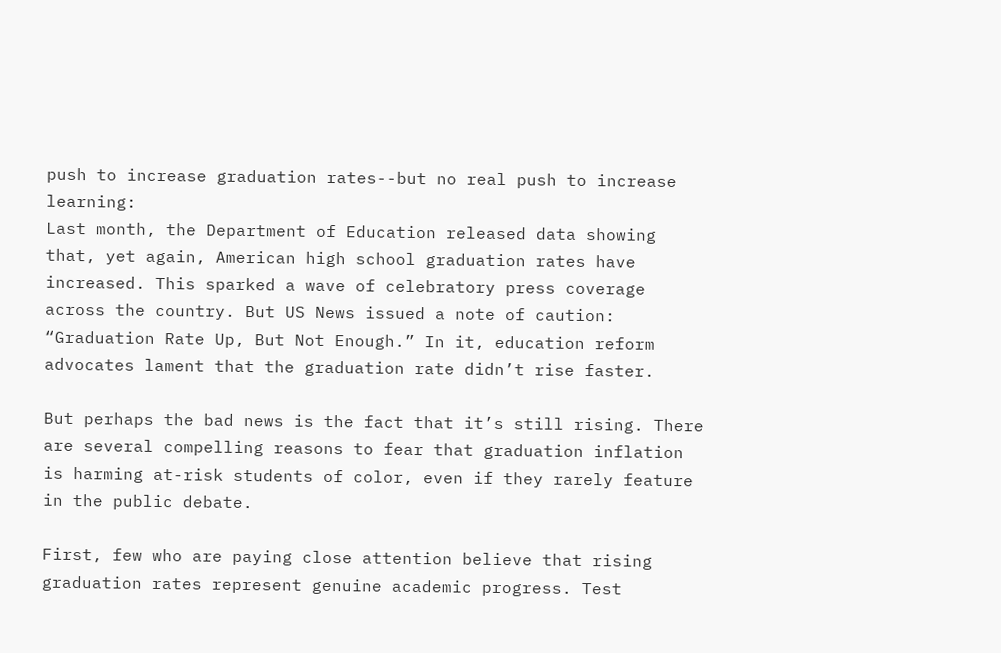push to increase graduation rates--but no real push to increase learning:
Last month, the Department of Education released data showing that, yet again, American high school graduation rates have increased. This sparked a wave of celebratory press coverage across the country. But US News issued a note of caution: “Graduation Rate Up, But Not Enough.” In it, education reform advocates lament that the graduation rate didn’t rise faster.

But perhaps the bad news is the fact that it’s still rising. There are several compelling reasons to fear that graduation inflation is harming at-risk students of color, even if they rarely feature in the public debate.

First, few who are paying close attention believe that rising graduation rates represent genuine academic progress. Test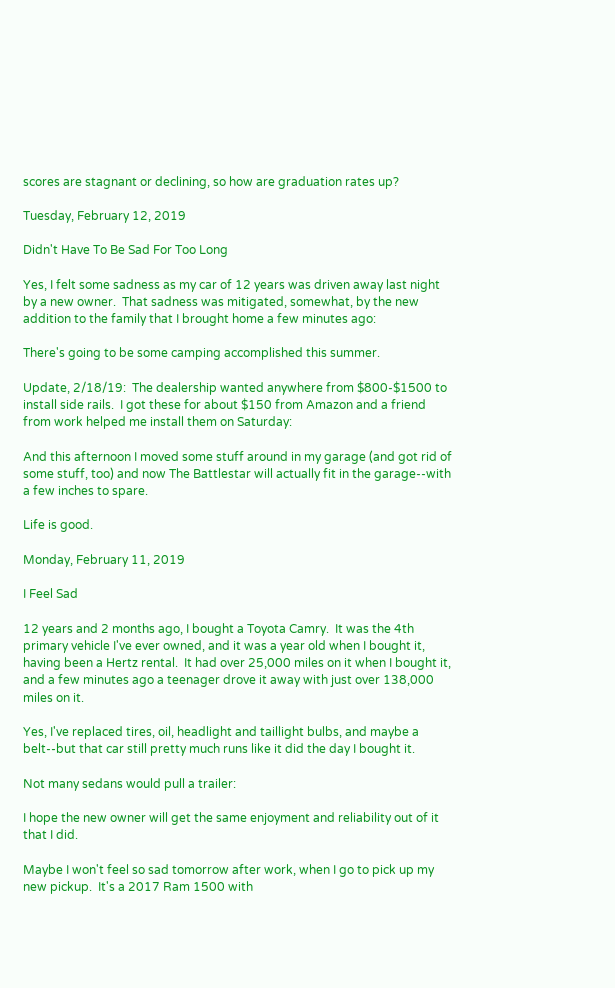scores are stagnant or declining, so how are graduation rates up?

Tuesday, February 12, 2019

Didn't Have To Be Sad For Too Long

Yes, I felt some sadness as my car of 12 years was driven away last night by a new owner.  That sadness was mitigated, somewhat, by the new addition to the family that I brought home a few minutes ago:

There's going to be some camping accomplished this summer.

Update, 2/18/19:  The dealership wanted anywhere from $800-$1500 to install side rails.  I got these for about $150 from Amazon and a friend from work helped me install them on Saturday:

And this afternoon I moved some stuff around in my garage (and got rid of some stuff, too) and now The Battlestar will actually fit in the garage--with a few inches to spare.

Life is good.

Monday, February 11, 2019

I Feel Sad

12 years and 2 months ago, I bought a Toyota Camry.  It was the 4th primary vehicle I've ever owned, and it was a year old when I bought it, having been a Hertz rental.  It had over 25,000 miles on it when I bought it, and a few minutes ago a teenager drove it away with just over 138,000 miles on it.

Yes, I've replaced tires, oil, headlight and taillight bulbs, and maybe a belt--but that car still pretty much runs like it did the day I bought it.

Not many sedans would pull a trailer:

I hope the new owner will get the same enjoyment and reliability out of it that I did.

Maybe I won't feel so sad tomorrow after work, when I go to pick up my new pickup.  It's a 2017 Ram 1500 with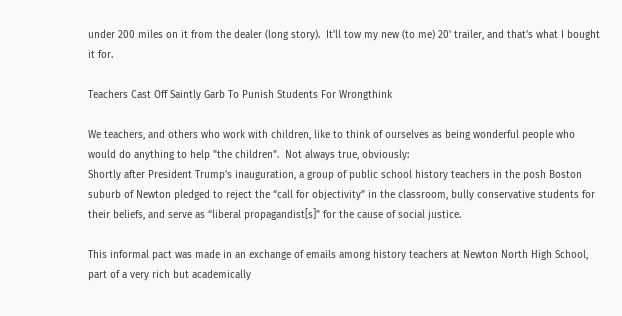under 200 miles on it from the dealer (long story).  It'll tow my new (to me) 20' trailer, and that's what I bought it for.

Teachers Cast Off Saintly Garb To Punish Students For Wrongthink

We teachers, and others who work with children, like to think of ourselves as being wonderful people who would do anything to help "the children".  Not always true, obviously:
Shortly after President Trump’s inauguration, a group of public school history teachers in the posh Boston suburb of Newton pledged to reject the “call for objectivity” in the classroom, bully conservative students for their beliefs, and serve as “liberal propagandist[s]” for the cause of social justice.

This informal pact was made in an exchange of emails among history teachers at Newton North High School, part of a very rich but academically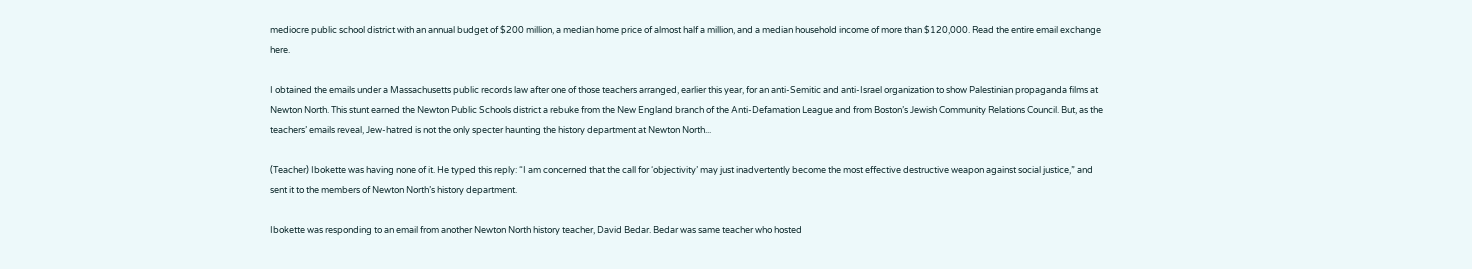mediocre public school district with an annual budget of $200 million, a median home price of almost half a million, and a median household income of more than $120,000. Read the entire email exchange here.

I obtained the emails under a Massachusetts public records law after one of those teachers arranged, earlier this year, for an anti-Semitic and anti-Israel organization to show Palestinian propaganda films at Newton North. This stunt earned the Newton Public Schools district a rebuke from the New England branch of the Anti-Defamation League and from Boston’s Jewish Community Relations Council. But, as the teachers’ emails reveal, Jew-hatred is not the only specter haunting the history department at Newton North...

(Teacher) Ibokette was having none of it. He typed this reply: “I am concerned that the call for ‘objectivity’ may just inadvertently become the most effective destructive weapon against social justice,” and sent it to the members of Newton North’s history department.

Ibokette was responding to an email from another Newton North history teacher, David Bedar. Bedar was same teacher who hosted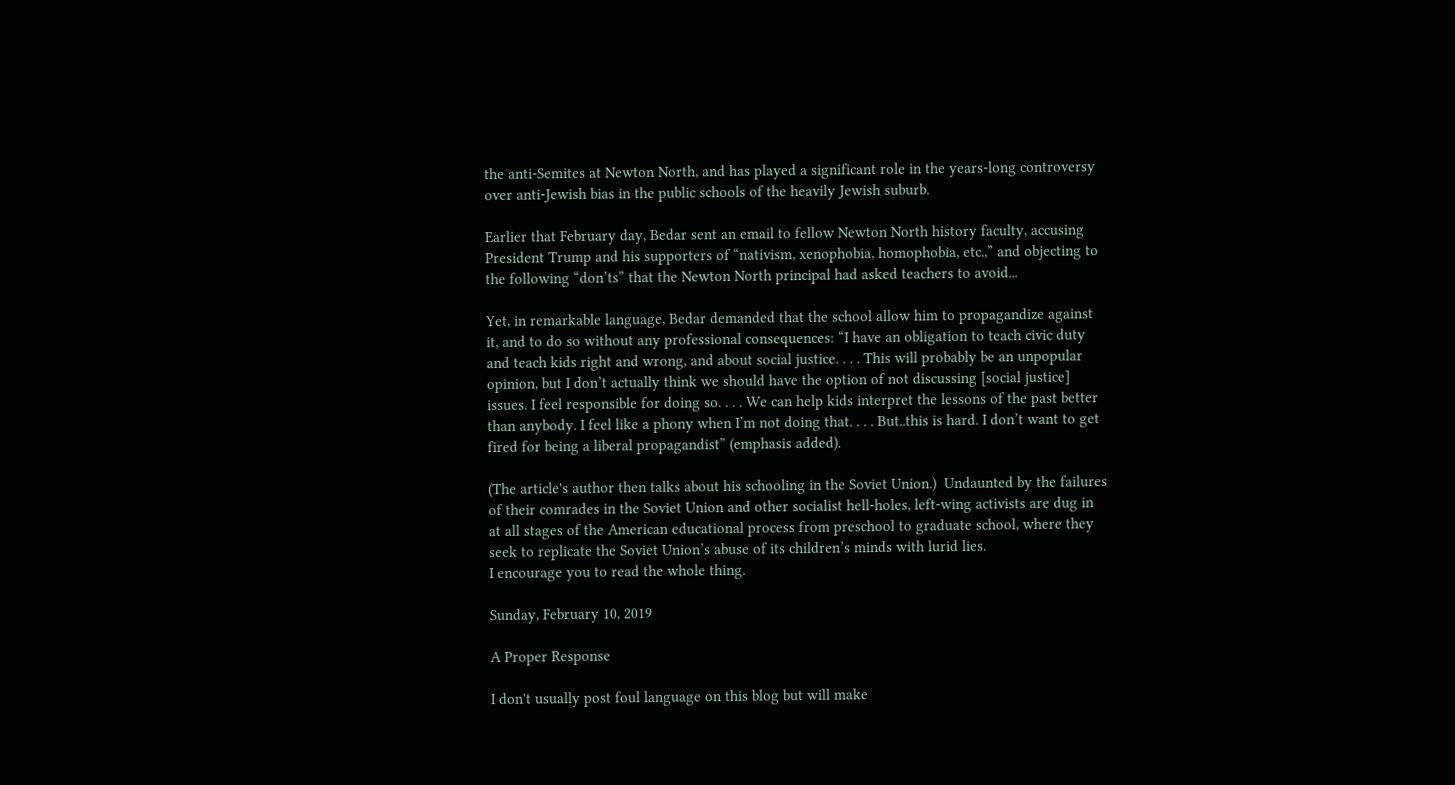the anti-Semites at Newton North, and has played a significant role in the years-long controversy over anti-Jewish bias in the public schools of the heavily Jewish suburb.

Earlier that February day, Bedar sent an email to fellow Newton North history faculty, accusing President Trump and his supporters of “nativism, xenophobia, homophobia, etc.,” and objecting to the following “don’ts” that the Newton North principal had asked teachers to avoid...

Yet, in remarkable language, Bedar demanded that the school allow him to propagandize against it, and to do so without any professional consequences: “I have an obligation to teach civic duty and teach kids right and wrong, and about social justice. . . . This will probably be an unpopular opinion, but I don’t actually think we should have the option of not discussing [social justice] issues. I feel responsible for doing so. . . . We can help kids interpret the lessons of the past better than anybody. I feel like a phony when I’m not doing that. . . . But..this is hard. I don’t want to get fired for being a liberal propagandist” (emphasis added).

(The article's author then talks about his schooling in the Soviet Union.)  Undaunted by the failures of their comrades in the Soviet Union and other socialist hell-holes, left-wing activists are dug in at all stages of the American educational process from preschool to graduate school, where they seek to replicate the Soviet Union’s abuse of its children’s minds with lurid lies.
I encourage you to read the whole thing.

Sunday, February 10, 2019

A Proper Response

I don't usually post foul language on this blog but will make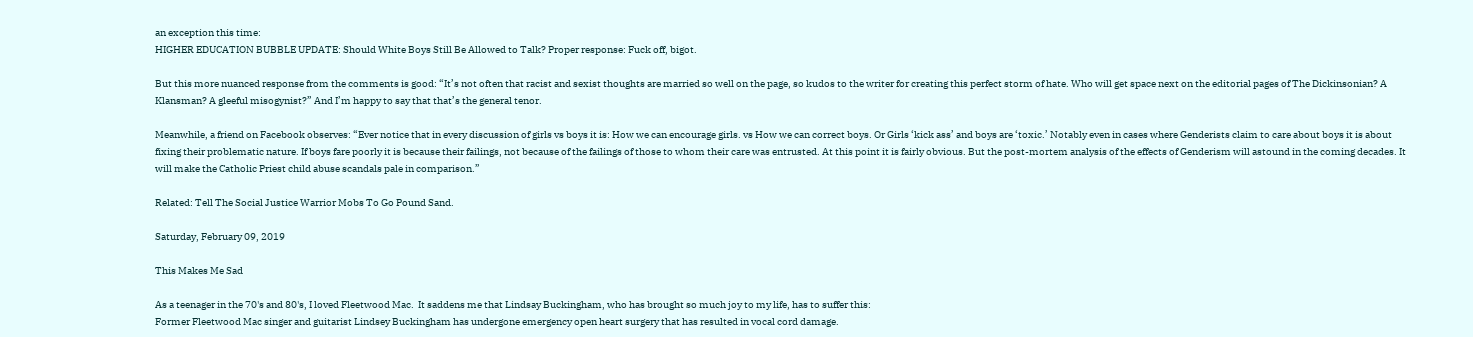an exception this time:
HIGHER EDUCATION BUBBLE UPDATE: Should White Boys Still Be Allowed to Talk? Proper response: Fuck off, bigot.

But this more nuanced response from the comments is good: “It’s not often that racist and sexist thoughts are married so well on the page, so kudos to the writer for creating this perfect storm of hate. Who will get space next on the editorial pages of The Dickinsonian? A Klansman? A gleeful misogynist?” And I’m happy to say that that’s the general tenor.

Meanwhile, a friend on Facebook observes: “Ever notice that in every discussion of girls vs boys it is: How we can encourage girls. vs How we can correct boys. Or Girls ‘kick ass’ and boys are ‘toxic.’ Notably even in cases where Genderists claim to care about boys it is about fixing their problematic nature. If boys fare poorly it is because their failings, not because of the failings of those to whom their care was entrusted. At this point it is fairly obvious. But the post-mortem analysis of the effects of Genderism will astound in the coming decades. It will make the Catholic Priest child abuse scandals pale in comparison.”

Related: Tell The Social Justice Warrior Mobs To Go Pound Sand.

Saturday, February 09, 2019

This Makes Me Sad

As a teenager in the 70's and 80's, I loved Fleetwood Mac.  It saddens me that Lindsay Buckingham, who has brought so much joy to my life, has to suffer this:
Former Fleetwood Mac singer and guitarist Lindsey Buckingham has undergone emergency open heart surgery that has resulted in vocal cord damage.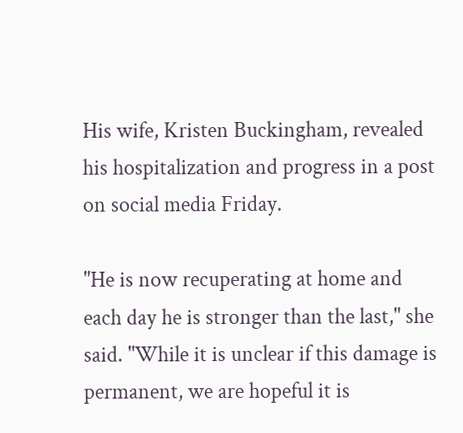His wife, Kristen Buckingham, revealed his hospitalization and progress in a post on social media Friday.

"He is now recuperating at home and each day he is stronger than the last," she said. "While it is unclear if this damage is permanent, we are hopeful it is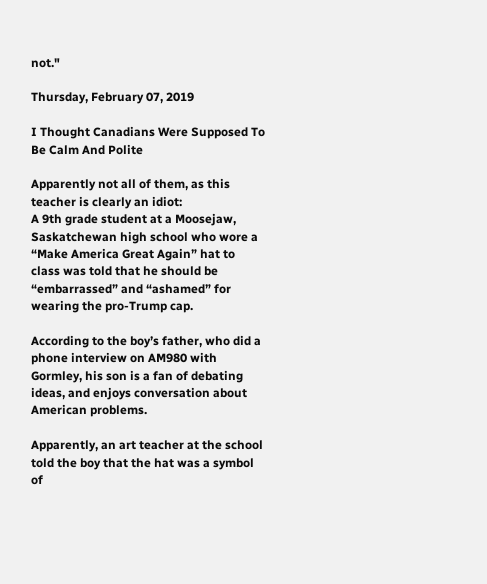not."

Thursday, February 07, 2019

I Thought Canadians Were Supposed To Be Calm And Polite

Apparently not all of them, as this teacher is clearly an idiot:
A 9th grade student at a Moosejaw, Saskatchewan high school who wore a “Make America Great Again” hat to class was told that he should be “embarrassed” and “ashamed” for wearing the pro-Trump cap.

According to the boy’s father, who did a phone interview on AM980 with Gormley, his son is a fan of debating ideas, and enjoys conversation about American problems.

Apparently, an art teacher at the school told the boy that the hat was a symbol of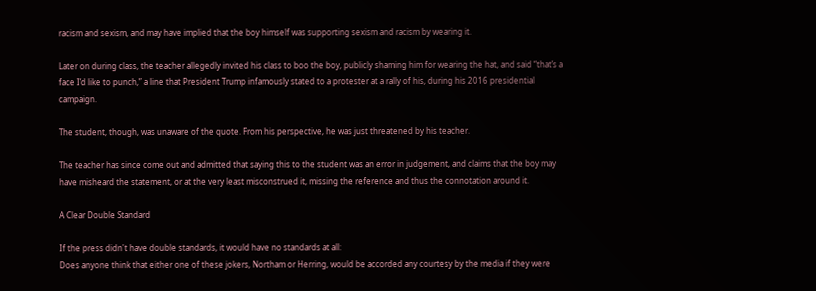racism and sexism, and may have implied that the boy himself was supporting sexism and racism by wearing it.

Later on during class, the teacher allegedly invited his class to boo the boy, publicly shaming him for wearing the hat, and said “that’s a face I’d like to punch,” a line that President Trump infamously stated to a protester at a rally of his, during his 2016 presidential campaign.

The student, though, was unaware of the quote. From his perspective, he was just threatened by his teacher.

The teacher has since come out and admitted that saying this to the student was an error in judgement, and claims that the boy may have misheard the statement, or at the very least misconstrued it, missing the reference and thus the connotation around it.

A Clear Double Standard

If the press didn't have double standards, it would have no standards at all:
Does anyone think that either one of these jokers, Northam or Herring, would be accorded any courtesy by the media if they were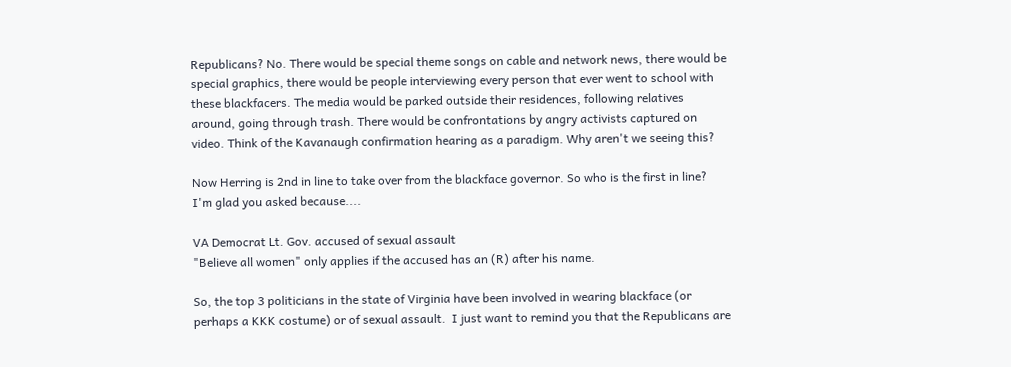Republicans? No. There would be special theme songs on cable and network news, there would be special graphics, there would be people interviewing every person that ever went to school with these blackfacers. The media would be parked outside their residences, following relatives around, going through trash. There would be confrontations by angry activists captured on video. Think of the Kavanaugh confirmation hearing as a paradigm. Why aren't we seeing this?

Now Herring is 2nd in line to take over from the blackface governor. So who is the first in line? I'm glad you asked because....

VA Democrat Lt. Gov. accused of sexual assault
"Believe all women" only applies if the accused has an (R) after his name.

So, the top 3 politicians in the state of Virginia have been involved in wearing blackface (or perhaps a KKK costume) or of sexual assault.  I just want to remind you that the Republicans are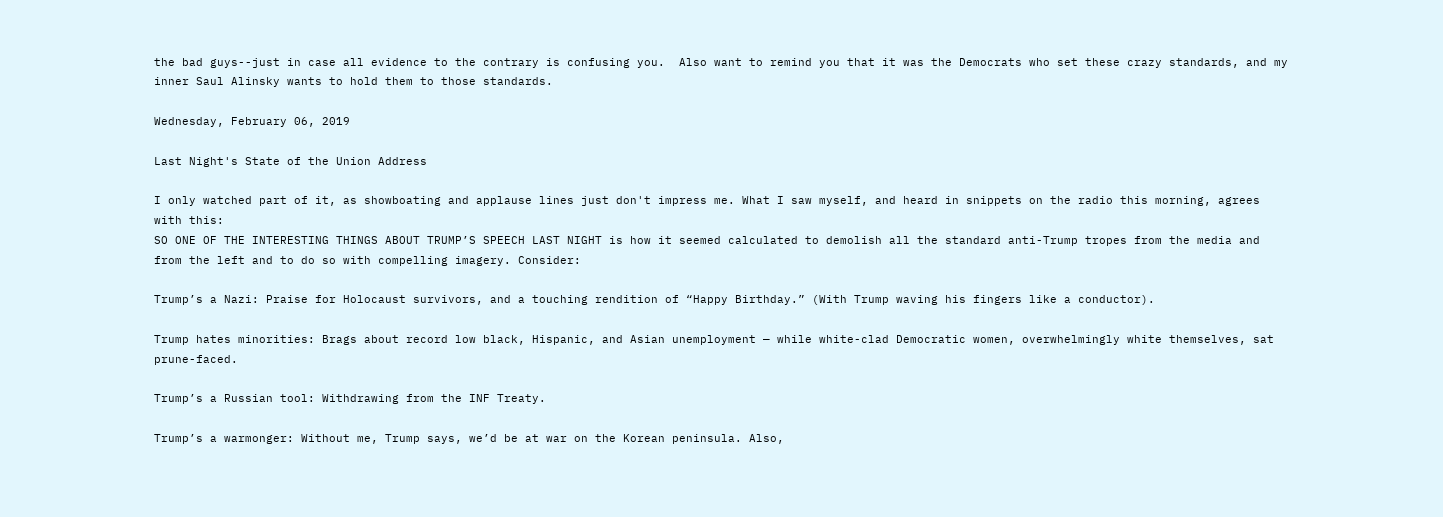the bad guys--just in case all evidence to the contrary is confusing you.  Also want to remind you that it was the Democrats who set these crazy standards, and my inner Saul Alinsky wants to hold them to those standards.

Wednesday, February 06, 2019

Last Night's State of the Union Address

I only watched part of it, as showboating and applause lines just don't impress me. What I saw myself, and heard in snippets on the radio this morning, agrees with this:
SO ONE OF THE INTERESTING THINGS ABOUT TRUMP’S SPEECH LAST NIGHT is how it seemed calculated to demolish all the standard anti-Trump tropes from the media and from the left and to do so with compelling imagery. Consider:

Trump’s a Nazi: Praise for Holocaust survivors, and a touching rendition of “Happy Birthday.” (With Trump waving his fingers like a conductor).

Trump hates minorities: Brags about record low black, Hispanic, and Asian unemployment — while white-clad Democratic women, overwhelmingly white themselves, sat prune-faced.

Trump’s a Russian tool: Withdrawing from the INF Treaty.

Trump’s a warmonger: Without me, Trump says, we’d be at war on the Korean peninsula. Also,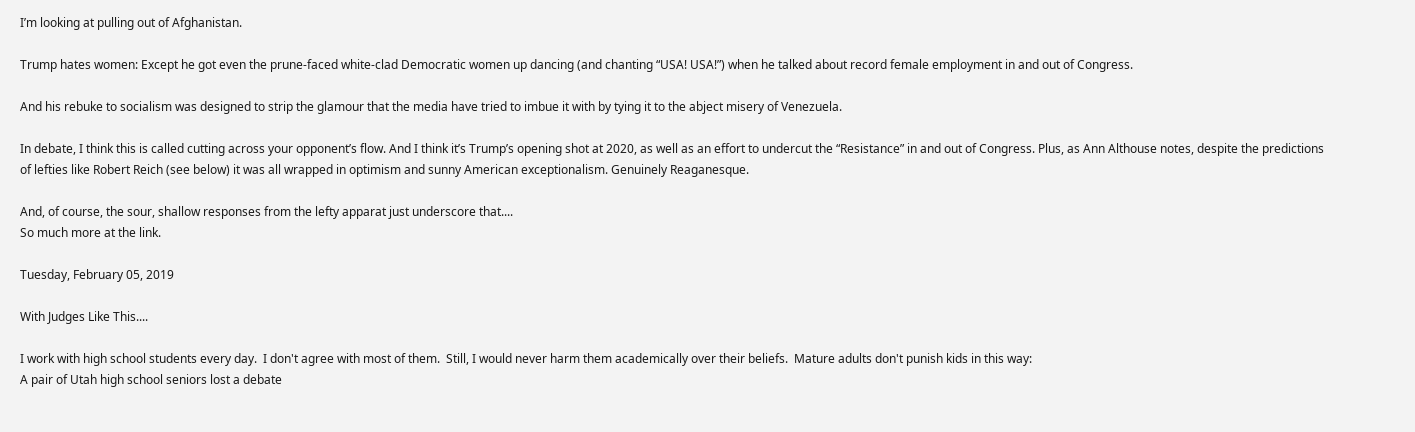I’m looking at pulling out of Afghanistan.

Trump hates women: Except he got even the prune-faced white-clad Democratic women up dancing (and chanting “USA! USA!”) when he talked about record female employment in and out of Congress.

And his rebuke to socialism was designed to strip the glamour that the media have tried to imbue it with by tying it to the abject misery of Venezuela.

In debate, I think this is called cutting across your opponent’s flow. And I think it’s Trump’s opening shot at 2020, as well as an effort to undercut the “Resistance” in and out of Congress. Plus, as Ann Althouse notes, despite the predictions of lefties like Robert Reich (see below) it was all wrapped in optimism and sunny American exceptionalism. Genuinely Reaganesque.

And, of course, the sour, shallow responses from the lefty apparat just underscore that....
So much more at the link.

Tuesday, February 05, 2019

With Judges Like This....

I work with high school students every day.  I don't agree with most of them.  Still, I would never harm them academically over their beliefs.  Mature adults don't punish kids in this way:
A pair of Utah high school seniors lost a debate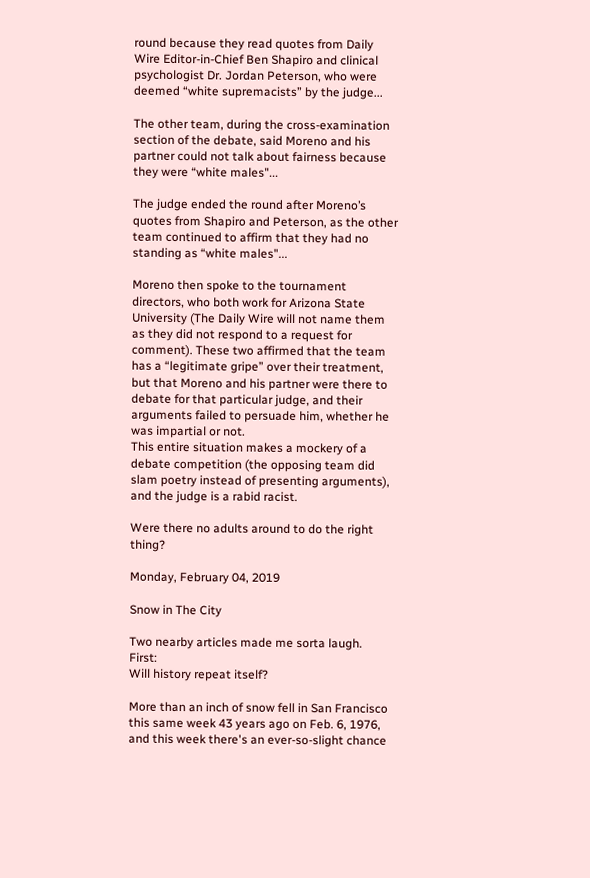round because they read quotes from Daily Wire Editor-in-Chief Ben Shapiro and clinical psychologist Dr. Jordan Peterson, who were deemed “white supremacists” by the judge...

The other team, during the cross-examination section of the debate, said Moreno and his partner could not talk about fairness because they were “white males"...

The judge ended the round after Moreno’s quotes from Shapiro and Peterson, as the other team continued to affirm that they had no standing as “white males"...

Moreno then spoke to the tournament directors, who both work for Arizona State University (The Daily Wire will not name them as they did not respond to a request for comment). These two affirmed that the team has a “legitimate gripe” over their treatment, but that Moreno and his partner were there to debate for that particular judge, and their arguments failed to persuade him, whether he was impartial or not.
This entire situation makes a mockery of a debate competition (the opposing team did slam poetry instead of presenting arguments), and the judge is a rabid racist.

Were there no adults around to do the right thing?

Monday, February 04, 2019

Snow in The City

Two nearby articles made me sorta laugh.  First:
Will history repeat itself?

More than an inch of snow fell in San Francisco this same week 43 years ago on Feb. 6, 1976, and this week there's an ever-so-slight chance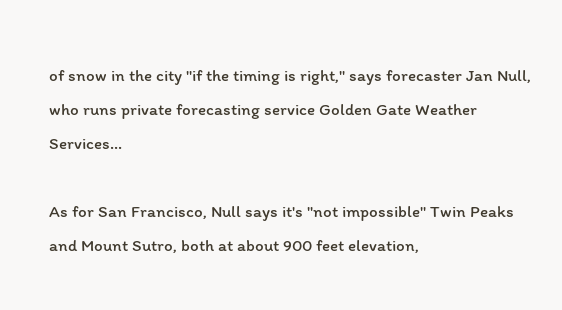of snow in the city "if the timing is right," says forecaster Jan Null, who runs private forecasting service Golden Gate Weather Services...

As for San Francisco, Null says it's "not impossible" Twin Peaks and Mount Sutro, both at about 900 feet elevation,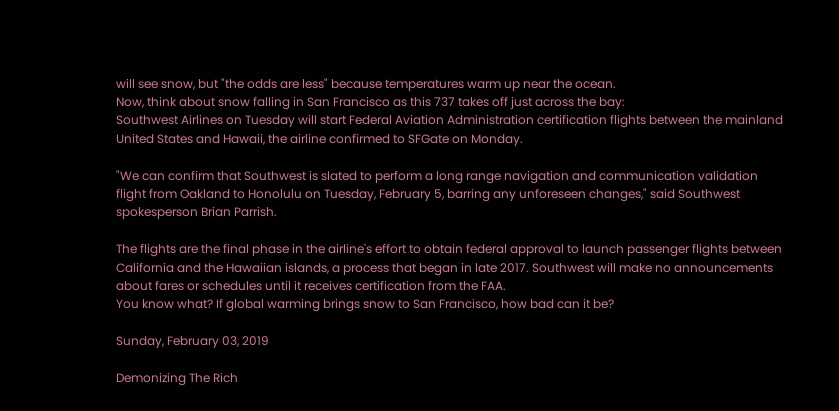will see snow, but "the odds are less" because temperatures warm up near the ocean.
Now, think about snow falling in San Francisco as this 737 takes off just across the bay:
Southwest Airlines on Tuesday will start Federal Aviation Administration certification flights between the mainland United States and Hawaii, the airline confirmed to SFGate on Monday.

"We can confirm that Southwest is slated to perform a long range navigation and communication validation flight from Oakland to Honolulu on Tuesday, February 5, barring any unforeseen changes," said Southwest spokesperson Brian Parrish.

The flights are the final phase in the airline's effort to obtain federal approval to launch passenger flights between California and the Hawaiian islands, a process that began in late 2017. Southwest will make no announcements about fares or schedules until it receives certification from the FAA.
You know what? If global warming brings snow to San Francisco, how bad can it be?

Sunday, February 03, 2019

Demonizing The Rich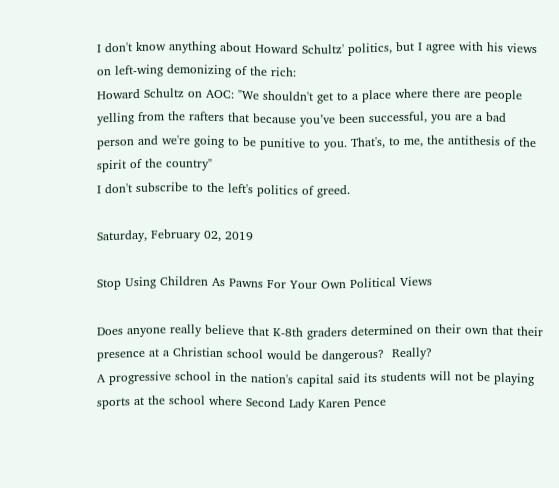I don't know anything about Howard Schultz' politics, but I agree with his views on left-wing demonizing of the rich:
Howard Schultz on AOC: "We shouldn't get to a place where there are people yelling from the rafters that because you’ve been successful, you are a bad person and we're going to be punitive to you. That's, to me, the antithesis of the spirit of the country"
I don't subscribe to the left's politics of greed.

Saturday, February 02, 2019

Stop Using Children As Pawns For Your Own Political Views

Does anyone really believe that K-8th graders determined on their own that their presence at a Christian school would be dangerous?  Really?
A progressive school in the nation's capital said its students will not be playing sports at the school where Second Lady Karen Pence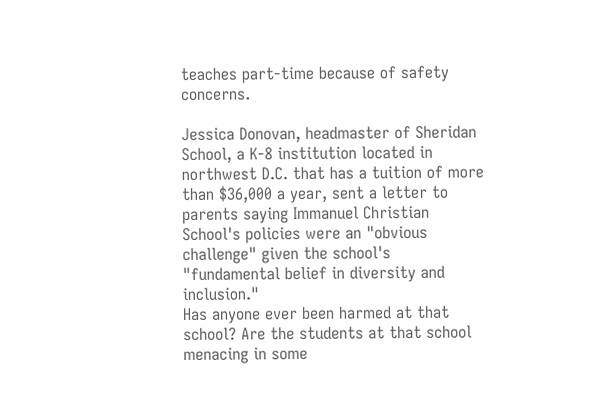teaches part-time because of safety concerns.

Jessica Donovan, headmaster of Sheridan School, a K-8 institution located in northwest D.C. that has a tuition of more than $36,000 a year, sent a letter to parents saying Immanuel Christian School's policies were an "obvious challenge" given the school's "fundamental belief in diversity and inclusion."
Has anyone ever been harmed at that school? Are the students at that school menacing in some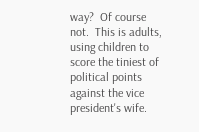way?  Of course not.  This is adults, using children to score the tiniest of political points against the vice president's wife.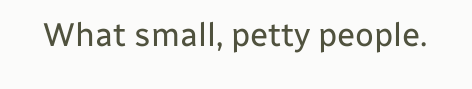What small, petty people.